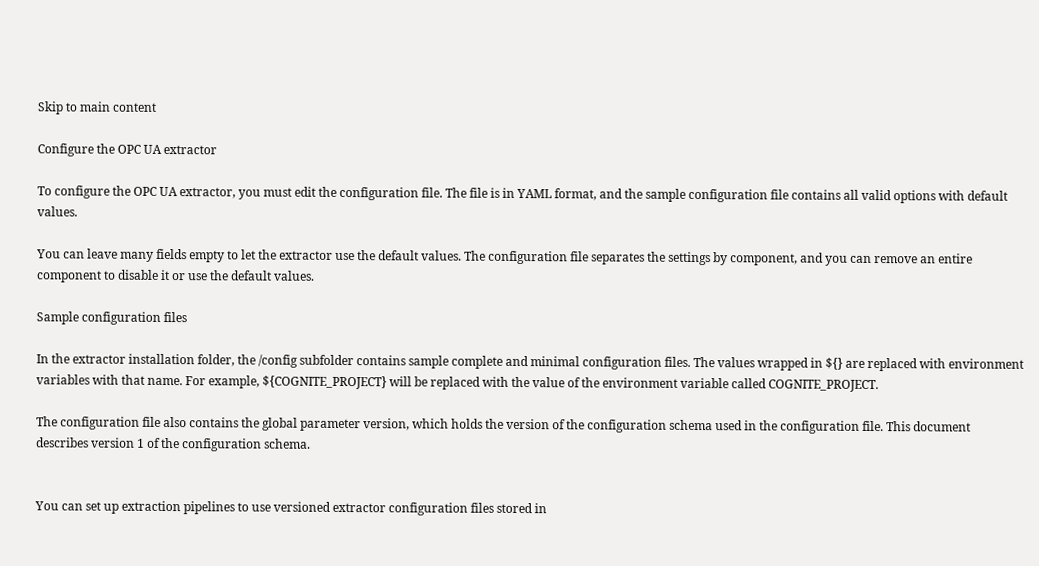Skip to main content

Configure the OPC UA extractor

To configure the OPC UA extractor, you must edit the configuration file. The file is in YAML format, and the sample configuration file contains all valid options with default values.

You can leave many fields empty to let the extractor use the default values. The configuration file separates the settings by component, and you can remove an entire component to disable it or use the default values.

Sample configuration files

In the extractor installation folder, the /config subfolder contains sample complete and minimal configuration files. The values wrapped in ${} are replaced with environment variables with that name. For example, ${COGNITE_PROJECT} will be replaced with the value of the environment variable called COGNITE_PROJECT.

The configuration file also contains the global parameter version, which holds the version of the configuration schema used in the configuration file. This document describes version 1 of the configuration schema.


You can set up extraction pipelines to use versioned extractor configuration files stored in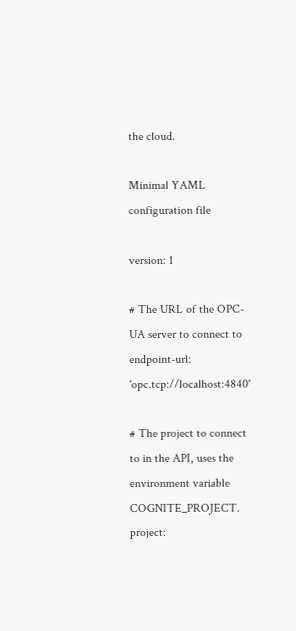the cloud.

Minimal YAML configuration file

version: 1

# The URL of the OPC-UA server to connect to
endpoint-url: 'opc.tcp://localhost:4840'

# The project to connect to in the API, uses the environment variable COGNITE_PROJECT.
project: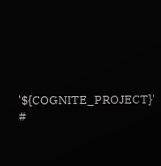'${COGNITE_PROJECT}'
#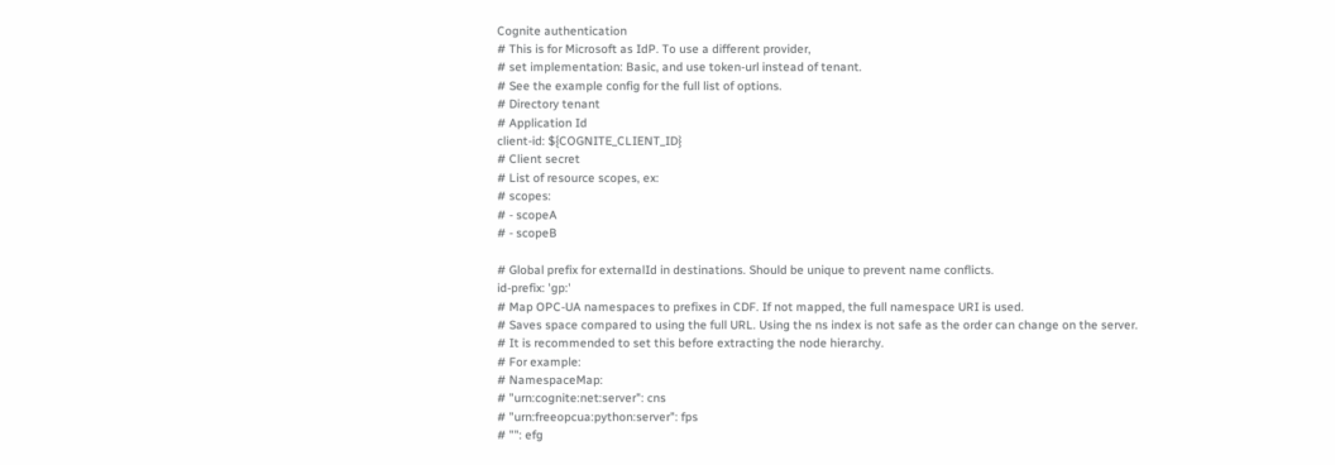Cognite authentication
# This is for Microsoft as IdP. To use a different provider,
# set implementation: Basic, and use token-url instead of tenant.
# See the example config for the full list of options.
# Directory tenant
# Application Id
client-id: ${COGNITE_CLIENT_ID}
# Client secret
# List of resource scopes, ex:
# scopes:
# - scopeA
# - scopeB

# Global prefix for externalId in destinations. Should be unique to prevent name conflicts.
id-prefix: 'gp:'
# Map OPC-UA namespaces to prefixes in CDF. If not mapped, the full namespace URI is used.
# Saves space compared to using the full URL. Using the ns index is not safe as the order can change on the server.
# It is recommended to set this before extracting the node hierarchy.
# For example:
# NamespaceMap:
# "urn:cognite:net:server": cns
# "urn:freeopcua:python:server": fps
# "": efg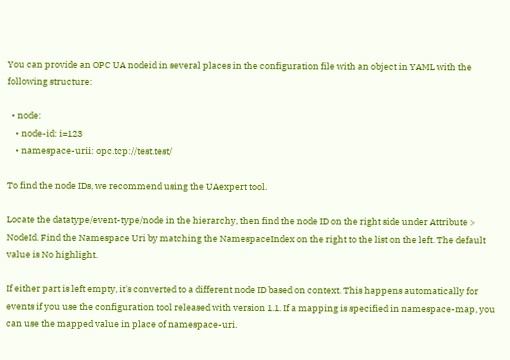You can provide an OPC UA nodeid in several places in the configuration file with an object in YAML with the following structure:

  • node:
    • node-id: i=123
    • namespace-urii: opc.tcp://test.test/

To find the node IDs, we recommend using the UAexpert tool.

Locate the datatype/event-type/node in the hierarchy, then find the node ID on the right side under Attribute > NodeId. Find the Namespace Uri by matching the NamespaceIndex on the right to the list on the left. The default value is No highlight.

If either part is left empty, it's converted to a different node ID based on context. This happens automatically for events if you use the configuration tool released with version 1.1. If a mapping is specified in namespace-map, you can use the mapped value in place of namespace-uri.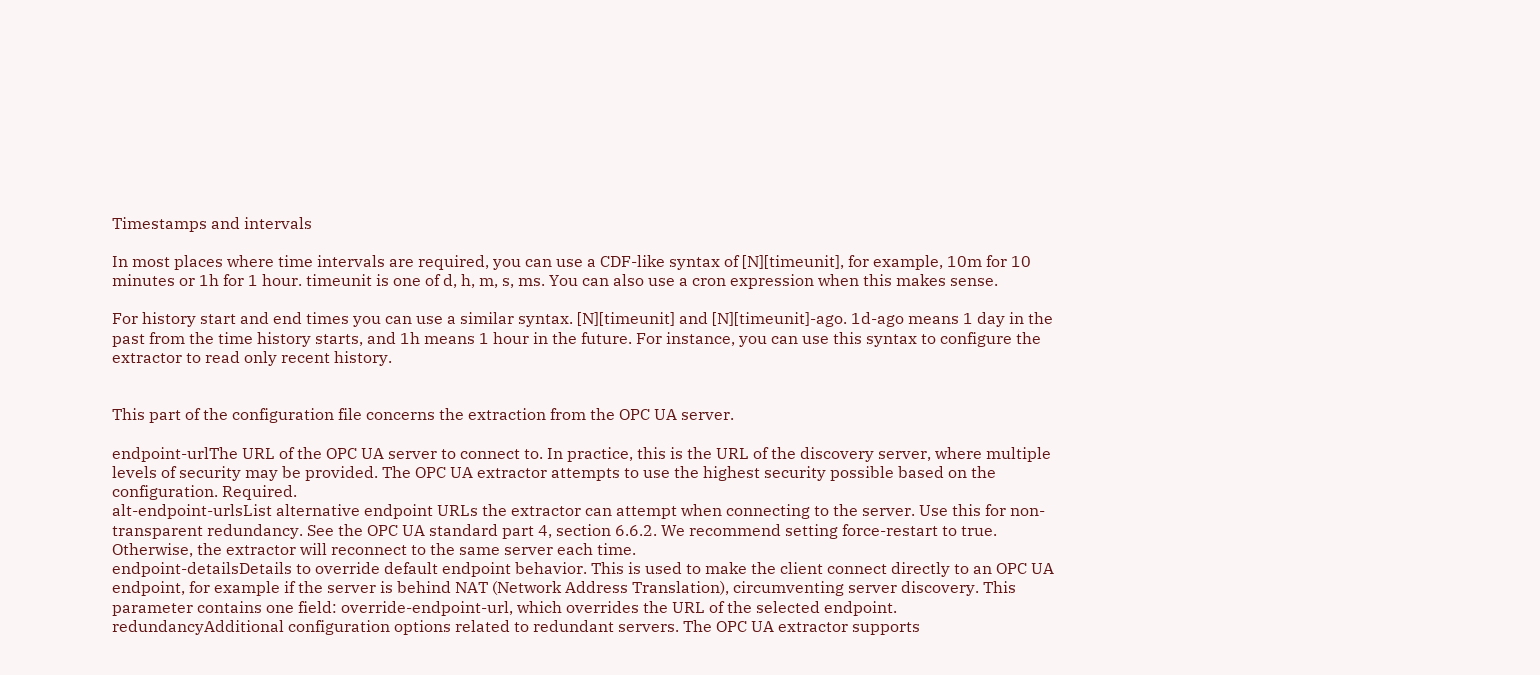Timestamps and intervals

In most places where time intervals are required, you can use a CDF-like syntax of [N][timeunit], for example, 10m for 10 minutes or 1h for 1 hour. timeunit is one of d, h, m, s, ms. You can also use a cron expression when this makes sense.

For history start and end times you can use a similar syntax. [N][timeunit] and [N][timeunit]-ago. 1d-ago means 1 day in the past from the time history starts, and 1h means 1 hour in the future. For instance, you can use this syntax to configure the extractor to read only recent history.


This part of the configuration file concerns the extraction from the OPC UA server.

endpoint-urlThe URL of the OPC UA server to connect to. In practice, this is the URL of the discovery server, where multiple levels of security may be provided. The OPC UA extractor attempts to use the highest security possible based on the configuration. Required.
alt-endpoint-urlsList alternative endpoint URLs the extractor can attempt when connecting to the server. Use this for non-transparent redundancy. See the OPC UA standard part 4, section 6.6.2. We recommend setting force-restart to true. Otherwise, the extractor will reconnect to the same server each time.
endpoint-detailsDetails to override default endpoint behavior. This is used to make the client connect directly to an OPC UA endpoint, for example if the server is behind NAT (Network Address Translation), circumventing server discovery. This parameter contains one field: override-endpoint-url, which overrides the URL of the selected endpoint.
redundancyAdditional configuration options related to redundant servers. The OPC UA extractor supports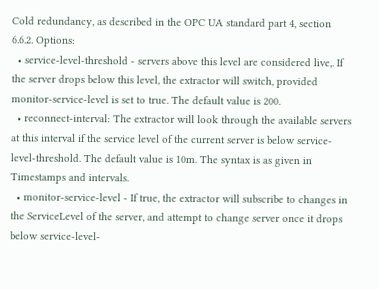Cold redundancy, as described in the OPC UA standard part 4, section 6.6.2. Options:
  • service-level-threshold - servers above this level are considered live,. If the server drops below this level, the extractor will switch, provided monitor-service-level is set to true. The default value is 200.
  • reconnect-interval: The extractor will look through the available servers at this interval if the service level of the current server is below service-level-threshold. The default value is 10m. The syntax is as given in Timestamps and intervals.
  • monitor-service-level - If true, the extractor will subscribe to changes in the ServiceLevel of the server, and attempt to change server once it drops below service-level-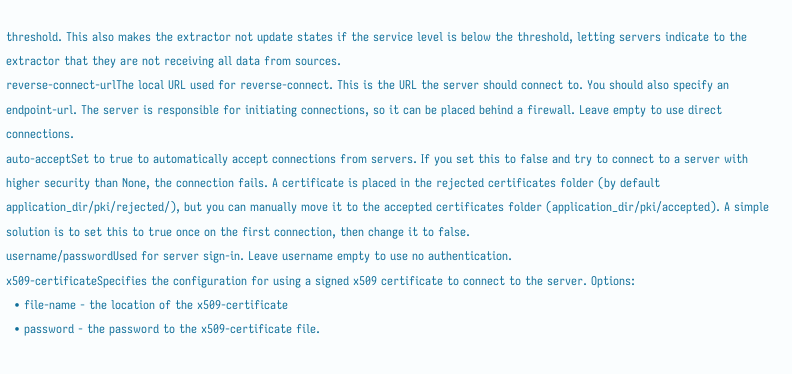threshold. This also makes the extractor not update states if the service level is below the threshold, letting servers indicate to the extractor that they are not receiving all data from sources.
reverse-connect-urlThe local URL used for reverse-connect. This is the URL the server should connect to. You should also specify an endpoint-url. The server is responsible for initiating connections, so it can be placed behind a firewall. Leave empty to use direct connections.
auto-acceptSet to true to automatically accept connections from servers. If you set this to false and try to connect to a server with higher security than None, the connection fails. A certificate is placed in the rejected certificates folder (by default application_dir/pki/rejected/), but you can manually move it to the accepted certificates folder (application_dir/pki/accepted). A simple solution is to set this to true once on the first connection, then change it to false.
username/passwordUsed for server sign-in. Leave username empty to use no authentication.
x509-certificateSpecifies the configuration for using a signed x509 certificate to connect to the server. Options:
  • file-name - the location of the x509-certificate
  • password - the password to the x509-certificate file.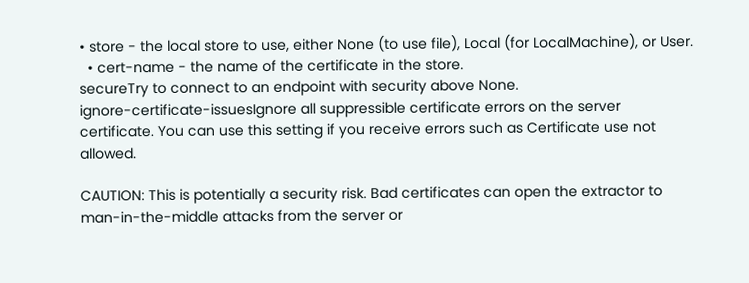• store - the local store to use, either None (to use file), Local (for LocalMachine), or User.
  • cert-name - the name of the certificate in the store.
secureTry to connect to an endpoint with security above None.
ignore-certificate-issuesIgnore all suppressible certificate errors on the server certificate. You can use this setting if you receive errors such as Certificate use not allowed.

CAUTION: This is potentially a security risk. Bad certificates can open the extractor to man-in-the-middle attacks from the server or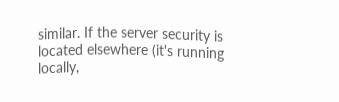similar. If the server security is located elsewhere (it's running locally,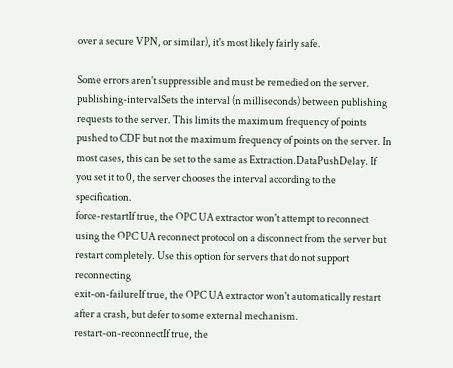over a secure VPN, or similar), it's most likely fairly safe.

Some errors aren't suppressible and must be remedied on the server.
publishing-intervalSets the interval (n milliseconds) between publishing requests to the server. This limits the maximum frequency of points pushed to CDF but not the maximum frequency of points on the server. In most cases, this can be set to the same as Extraction.DataPushDelay. If you set it to 0, the server chooses the interval according to the specification.
force-restartIf true, the OPC UA extractor won't attempt to reconnect using the OPC UA reconnect protocol on a disconnect from the server but restart completely. Use this option for servers that do not support reconnecting
exit-on-failureIf true, the OPC UA extractor won't automatically restart after a crash, but defer to some external mechanism.
restart-on-reconnectIf true, the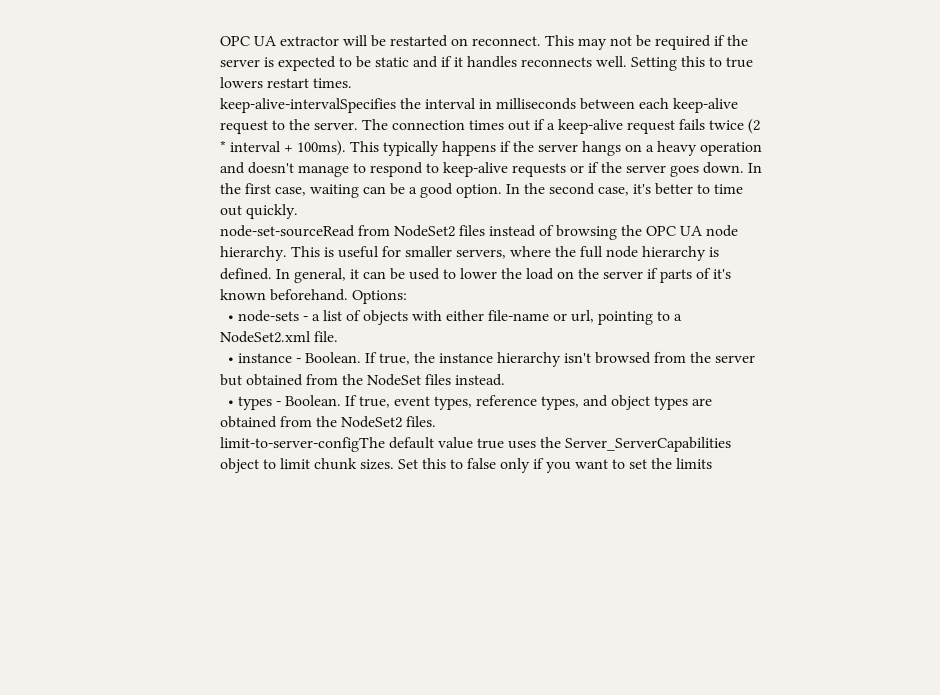OPC UA extractor will be restarted on reconnect. This may not be required if the server is expected to be static and if it handles reconnects well. Setting this to true lowers restart times.
keep-alive-intervalSpecifies the interval in milliseconds between each keep-alive request to the server. The connection times out if a keep-alive request fails twice (2 * interval + 100ms). This typically happens if the server hangs on a heavy operation and doesn't manage to respond to keep-alive requests or if the server goes down. In the first case, waiting can be a good option. In the second case, it's better to time out quickly.
node-set-sourceRead from NodeSet2 files instead of browsing the OPC UA node hierarchy. This is useful for smaller servers, where the full node hierarchy is defined. In general, it can be used to lower the load on the server if parts of it's known beforehand. Options:
  • node-sets - a list of objects with either file-name or url, pointing to a NodeSet2.xml file.
  • instance - Boolean. If true, the instance hierarchy isn't browsed from the server but obtained from the NodeSet files instead.
  • types - Boolean. If true, event types, reference types, and object types are obtained from the NodeSet2 files.
limit-to-server-configThe default value true uses the Server_ServerCapabilities object to limit chunk sizes. Set this to false only if you want to set the limits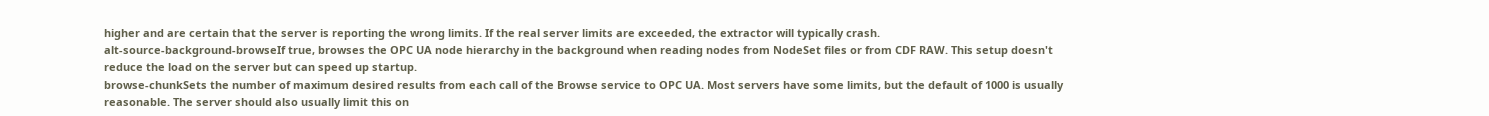higher and are certain that the server is reporting the wrong limits. If the real server limits are exceeded, the extractor will typically crash.
alt-source-background-browseIf true, browses the OPC UA node hierarchy in the background when reading nodes from NodeSet files or from CDF RAW. This setup doesn't reduce the load on the server but can speed up startup.
browse-chunkSets the number of maximum desired results from each call of the Browse service to OPC UA. Most servers have some limits, but the default of 1000 is usually reasonable. The server should also usually limit this on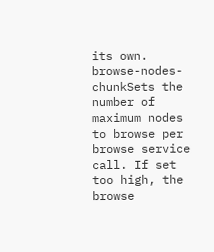its own.
browse-nodes-chunkSets the number of maximum nodes to browse per browse service call. If set too high, the browse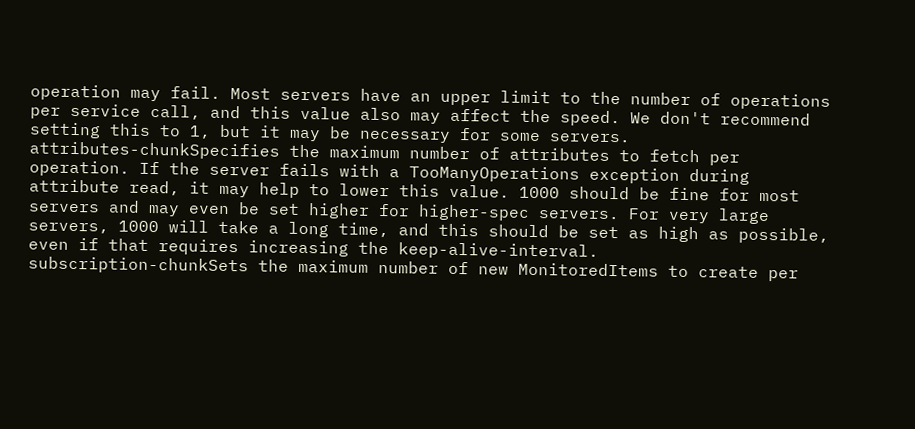operation may fail. Most servers have an upper limit to the number of operations per service call, and this value also may affect the speed. We don't recommend setting this to 1, but it may be necessary for some servers.
attributes-chunkSpecifies the maximum number of attributes to fetch per operation. If the server fails with a TooManyOperations exception during attribute read, it may help to lower this value. 1000 should be fine for most servers and may even be set higher for higher-spec servers. For very large servers, 1000 will take a long time, and this should be set as high as possible, even if that requires increasing the keep-alive-interval.
subscription-chunkSets the maximum number of new MonitoredItems to create per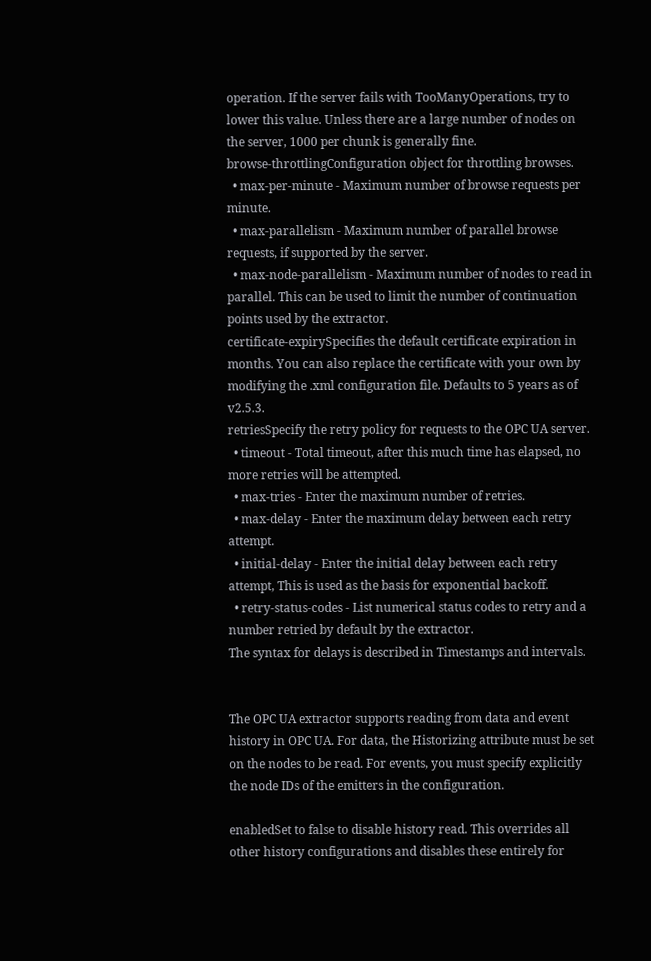operation. If the server fails with TooManyOperations, try to lower this value. Unless there are a large number of nodes on the server, 1000 per chunk is generally fine.
browse-throttlingConfiguration object for throttling browses.
  • max-per-minute - Maximum number of browse requests per minute.
  • max-parallelism - Maximum number of parallel browse requests, if supported by the server.
  • max-node-parallelism - Maximum number of nodes to read in parallel. This can be used to limit the number of continuation points used by the extractor.
certificate-expirySpecifies the default certificate expiration in months. You can also replace the certificate with your own by modifying the .xml configuration file. Defaults to 5 years as of v2.5.3.
retriesSpecify the retry policy for requests to the OPC UA server.
  • timeout - Total timeout, after this much time has elapsed, no more retries will be attempted.
  • max-tries - Enter the maximum number of retries.
  • max-delay - Enter the maximum delay between each retry attempt.
  • initial-delay - Enter the initial delay between each retry attempt, This is used as the basis for exponential backoff.
  • retry-status-codes - List numerical status codes to retry and a number retried by default by the extractor.
The syntax for delays is described in Timestamps and intervals.


The OPC UA extractor supports reading from data and event history in OPC UA. For data, the Historizing attribute must be set on the nodes to be read. For events, you must specify explicitly the node IDs of the emitters in the configuration.

enabledSet to false to disable history read. This overrides all other history configurations and disables these entirely for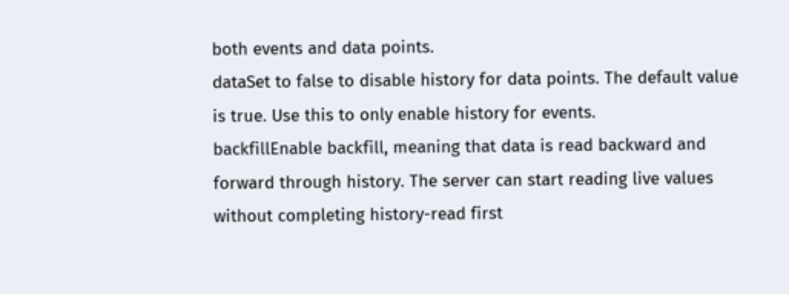both events and data points.
dataSet to false to disable history for data points. The default value is true. Use this to only enable history for events.
backfillEnable backfill, meaning that data is read backward and forward through history. The server can start reading live values without completing history-read first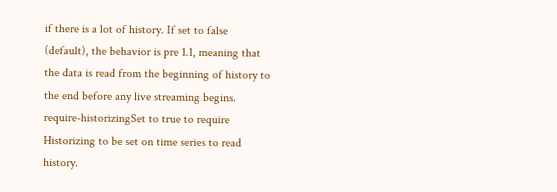if there is a lot of history. If set to false (default), the behavior is pre 1.1, meaning that the data is read from the beginning of history to the end before any live streaming begins.
require-historizingSet to true to require Historizing to be set on time series to read history.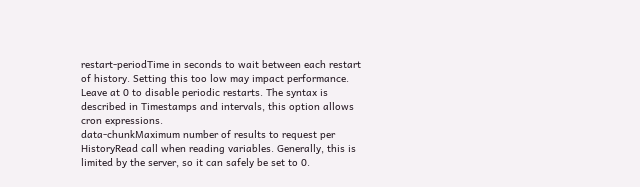restart-periodTime in seconds to wait between each restart of history. Setting this too low may impact performance. Leave at 0 to disable periodic restarts. The syntax is described in Timestamps and intervals, this option allows cron expressions.
data-chunkMaximum number of results to request per HistoryRead call when reading variables. Generally, this is limited by the server, so it can safely be set to 0.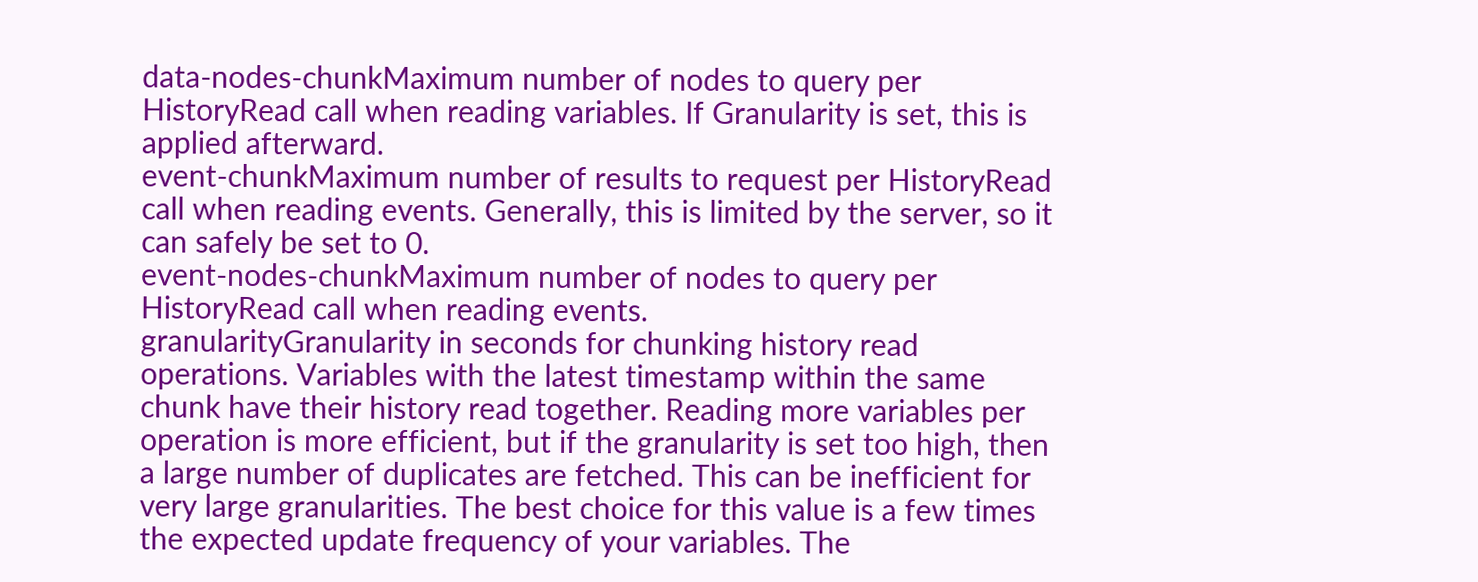data-nodes-chunkMaximum number of nodes to query per HistoryRead call when reading variables. If Granularity is set, this is applied afterward.
event-chunkMaximum number of results to request per HistoryRead call when reading events. Generally, this is limited by the server, so it can safely be set to 0.
event-nodes-chunkMaximum number of nodes to query per HistoryRead call when reading events.
granularityGranularity in seconds for chunking history read operations. Variables with the latest timestamp within the same chunk have their history read together. Reading more variables per operation is more efficient, but if the granularity is set too high, then a large number of duplicates are fetched. This can be inefficient for very large granularities. The best choice for this value is a few times the expected update frequency of your variables. The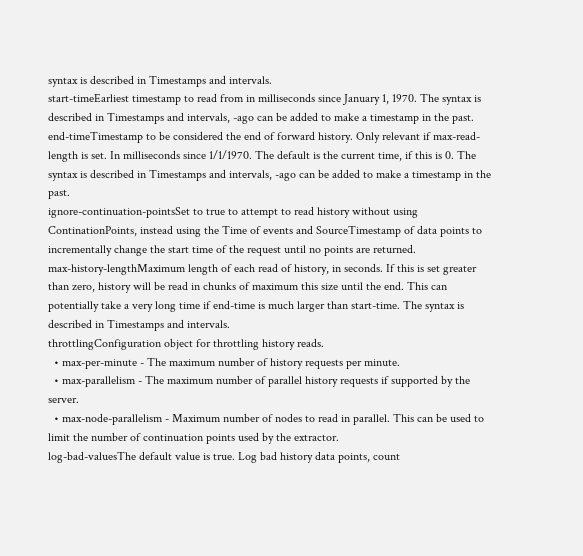syntax is described in Timestamps and intervals.
start-timeEarliest timestamp to read from in milliseconds since January 1, 1970. The syntax is described in Timestamps and intervals, -ago can be added to make a timestamp in the past.
end-timeTimestamp to be considered the end of forward history. Only relevant if max-read-length is set. In milliseconds since 1/1/1970. The default is the current time, if this is 0. The syntax is described in Timestamps and intervals, -ago can be added to make a timestamp in the past.
ignore-continuation-pointsSet to true to attempt to read history without using ContinationPoints, instead using the Time of events and SourceTimestamp of data points to incrementally change the start time of the request until no points are returned.
max-history-lengthMaximum length of each read of history, in seconds. If this is set greater than zero, history will be read in chunks of maximum this size until the end. This can potentially take a very long time if end-time is much larger than start-time. The syntax is described in Timestamps and intervals.
throttlingConfiguration object for throttling history reads.
  • max-per-minute - The maximum number of history requests per minute.
  • max-parallelism - The maximum number of parallel history requests if supported by the server.
  • max-node-parallelism - Maximum number of nodes to read in parallel. This can be used to limit the number of continuation points used by the extractor.
log-bad-valuesThe default value is true. Log bad history data points, count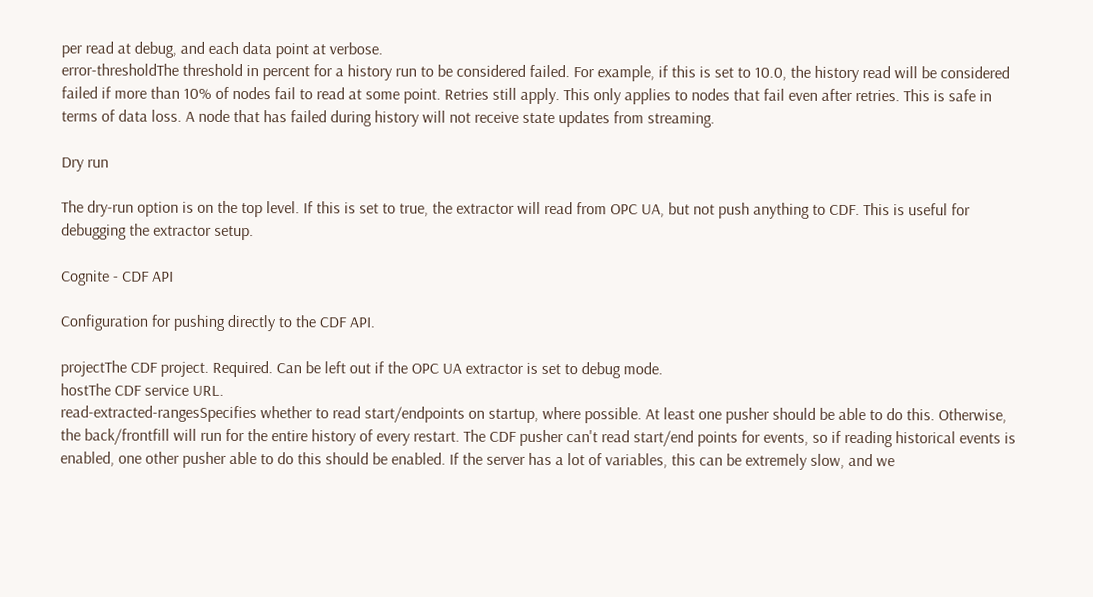per read at debug, and each data point at verbose.
error-thresholdThe threshold in percent for a history run to be considered failed. For example, if this is set to 10.0, the history read will be considered failed if more than 10% of nodes fail to read at some point. Retries still apply. This only applies to nodes that fail even after retries. This is safe in terms of data loss. A node that has failed during history will not receive state updates from streaming.

Dry run

The dry-run option is on the top level. If this is set to true, the extractor will read from OPC UA, but not push anything to CDF. This is useful for debugging the extractor setup.

Cognite - CDF API

Configuration for pushing directly to the CDF API.

projectThe CDF project. Required. Can be left out if the OPC UA extractor is set to debug mode.
hostThe CDF service URL.
read-extracted-rangesSpecifies whether to read start/endpoints on startup, where possible. At least one pusher should be able to do this. Otherwise, the back/frontfill will run for the entire history of every restart. The CDF pusher can't read start/end points for events, so if reading historical events is enabled, one other pusher able to do this should be enabled. If the server has a lot of variables, this can be extremely slow, and we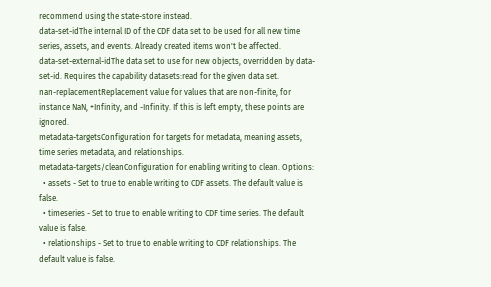recommend using the state-store instead.
data-set-idThe internal ID of the CDF data set to be used for all new time series, assets, and events. Already created items won't be affected.
data-set-external-idThe data set to use for new objects, overridden by data-set-id. Requires the capability datasets:read for the given data set.
nan-replacementReplacement value for values that are non-finite, for instance NaN, +Infinity, and -Infinity. If this is left empty, these points are ignored.
metadata-targetsConfiguration for targets for metadata, meaning assets, time series metadata, and relationships.
metadata-targets/cleanConfiguration for enabling writing to clean. Options:
  • assets - Set to true to enable writing to CDF assets. The default value is false.
  • timeseries - Set to true to enable writing to CDF time series. The default value is false.
  • relationships - Set to true to enable writing to CDF relationships. The default value is false.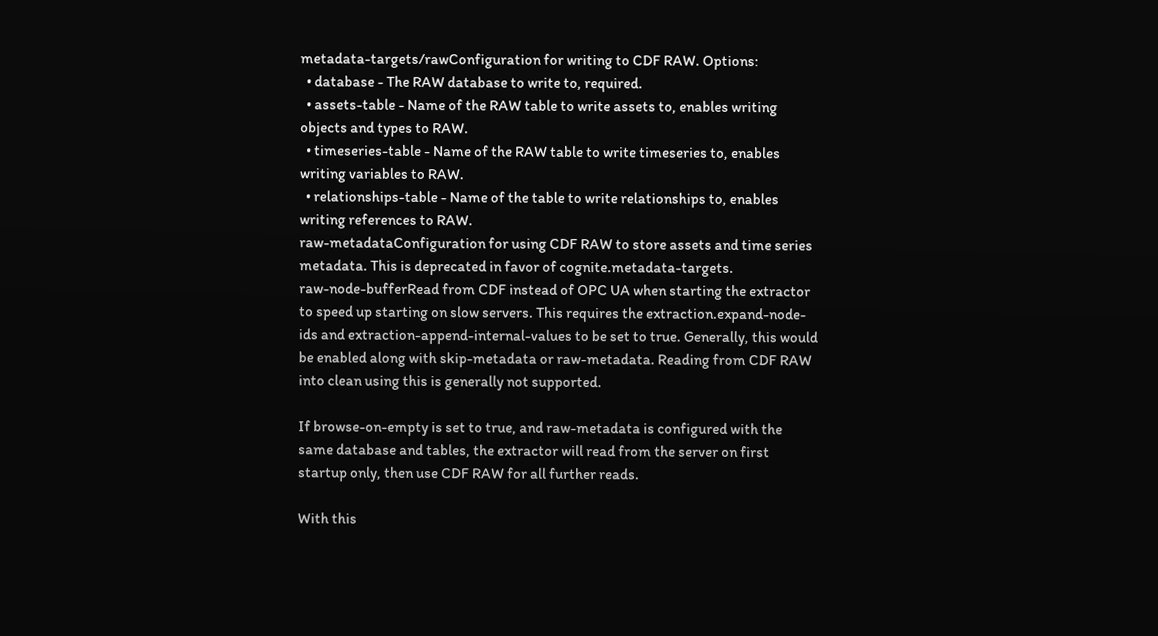metadata-targets/rawConfiguration for writing to CDF RAW. Options:
  • database - The RAW database to write to, required.
  • assets-table - Name of the RAW table to write assets to, enables writing objects and types to RAW.
  • timeseries-table - Name of the RAW table to write timeseries to, enables writing variables to RAW.
  • relationships-table - Name of the table to write relationships to, enables writing references to RAW.
raw-metadataConfiguration for using CDF RAW to store assets and time series metadata. This is deprecated in favor of cognite.metadata-targets.
raw-node-bufferRead from CDF instead of OPC UA when starting the extractor to speed up starting on slow servers. This requires the extraction.expand-node-ids and extraction-append-internal-values to be set to true. Generally, this would be enabled along with skip-metadata or raw-metadata. Reading from CDF RAW into clean using this is generally not supported.

If browse-on-empty is set to true, and raw-metadata is configured with the same database and tables, the extractor will read from the server on first startup only, then use CDF RAW for all further reads.

With this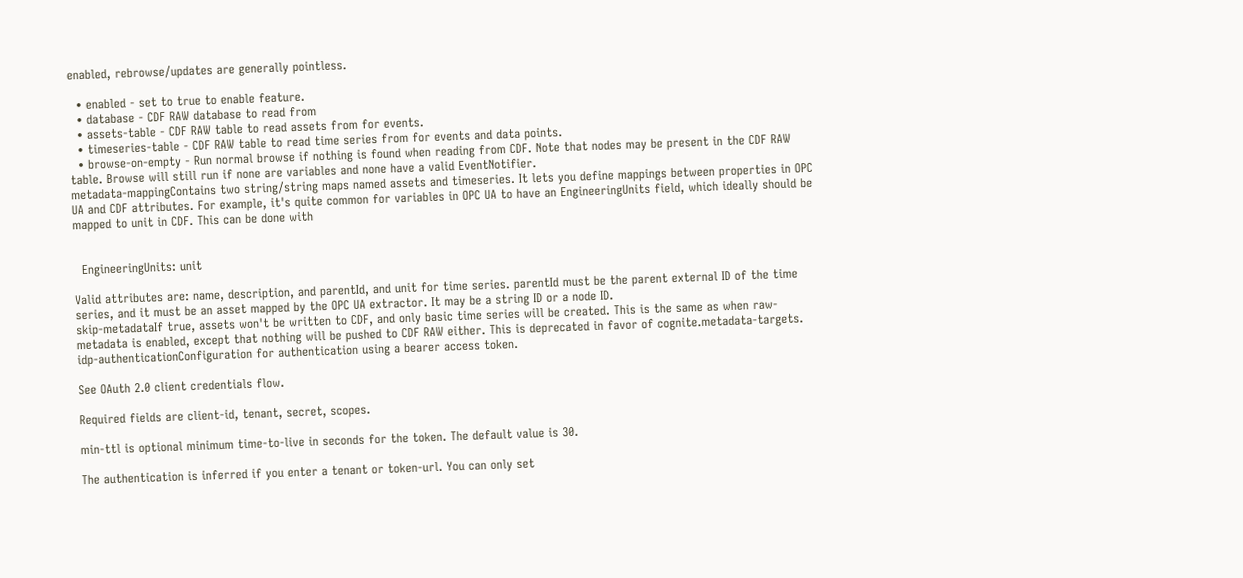enabled, rebrowse/updates are generally pointless.

  • enabled - set to true to enable feature.
  • database - CDF RAW database to read from
  • assets-table - CDF RAW table to read assets from for events.
  • timeseries-table - CDF RAW table to read time series from for events and data points.
  • browse-on-empty - Run normal browse if nothing is found when reading from CDF. Note that nodes may be present in the CDF RAW table. Browse will still run if none are variables and none have a valid EventNotifier.
metadata-mappingContains two string/string maps named assets and timeseries. It lets you define mappings between properties in OPC UA and CDF attributes. For example, it's quite common for variables in OPC UA to have an EngineeringUnits field, which ideally should be mapped to unit in CDF. This can be done with


  EngineeringUnits: unit

Valid attributes are: name, description, and parentId, and unit for time series. parentId must be the parent external ID of the time series, and it must be an asset mapped by the OPC UA extractor. It may be a string ID or a node ID.
skip-metadataIf true, assets won't be written to CDF, and only basic time series will be created. This is the same as when raw-metadata is enabled, except that nothing will be pushed to CDF RAW either. This is deprecated in favor of cognite.metadata-targets.
idp-authenticationConfiguration for authentication using a bearer access token.

See OAuth 2.0 client credentials flow.

Required fields are client-id, tenant, secret, scopes.

min-ttl is optional minimum time-to-live in seconds for the token. The default value is 30.

The authentication is inferred if you enter a tenant or token-url. You can only set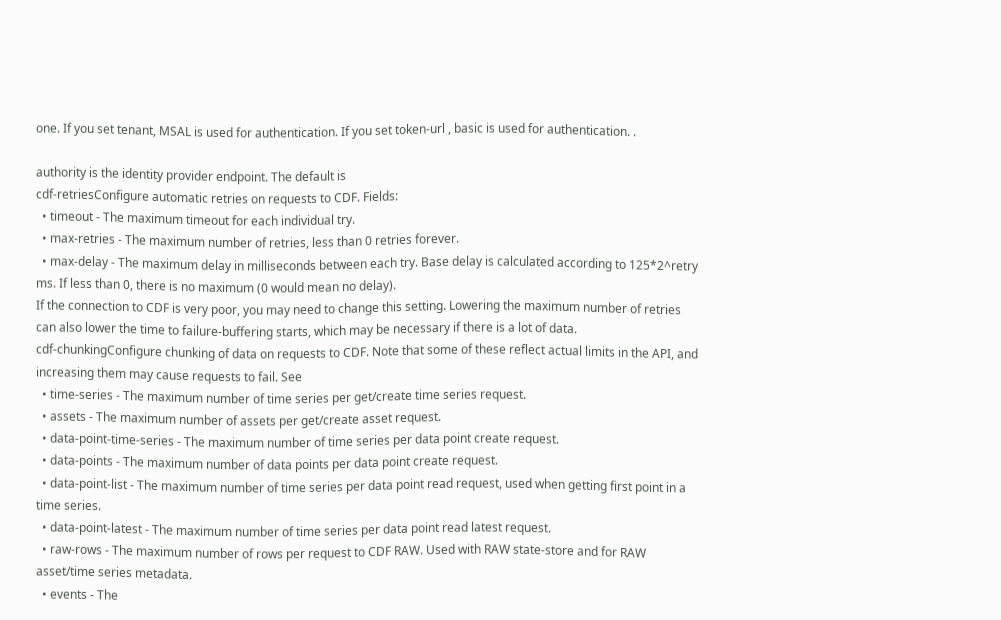one. If you set tenant, MSAL is used for authentication. If you set token-url , basic is used for authentication. .

authority is the identity provider endpoint. The default is
cdf-retriesConfigure automatic retries on requests to CDF. Fields:
  • timeout - The maximum timeout for each individual try.
  • max-retries - The maximum number of retries, less than 0 retries forever.
  • max-delay - The maximum delay in milliseconds between each try. Base delay is calculated according to 125*2^retry ms. If less than 0, there is no maximum (0 would mean no delay).
If the connection to CDF is very poor, you may need to change this setting. Lowering the maximum number of retries can also lower the time to failure-buffering starts, which may be necessary if there is a lot of data.
cdf-chunkingConfigure chunking of data on requests to CDF. Note that some of these reflect actual limits in the API, and increasing them may cause requests to fail. See
  • time-series - The maximum number of time series per get/create time series request.
  • assets - The maximum number of assets per get/create asset request.
  • data-point-time-series - The maximum number of time series per data point create request.
  • data-points - The maximum number of data points per data point create request.
  • data-point-list - The maximum number of time series per data point read request, used when getting first point in a time series.
  • data-point-latest - The maximum number of time series per data point read latest request.
  • raw-rows - The maximum number of rows per request to CDF RAW. Used with RAW state-store and for RAW asset/time series metadata.
  • events - The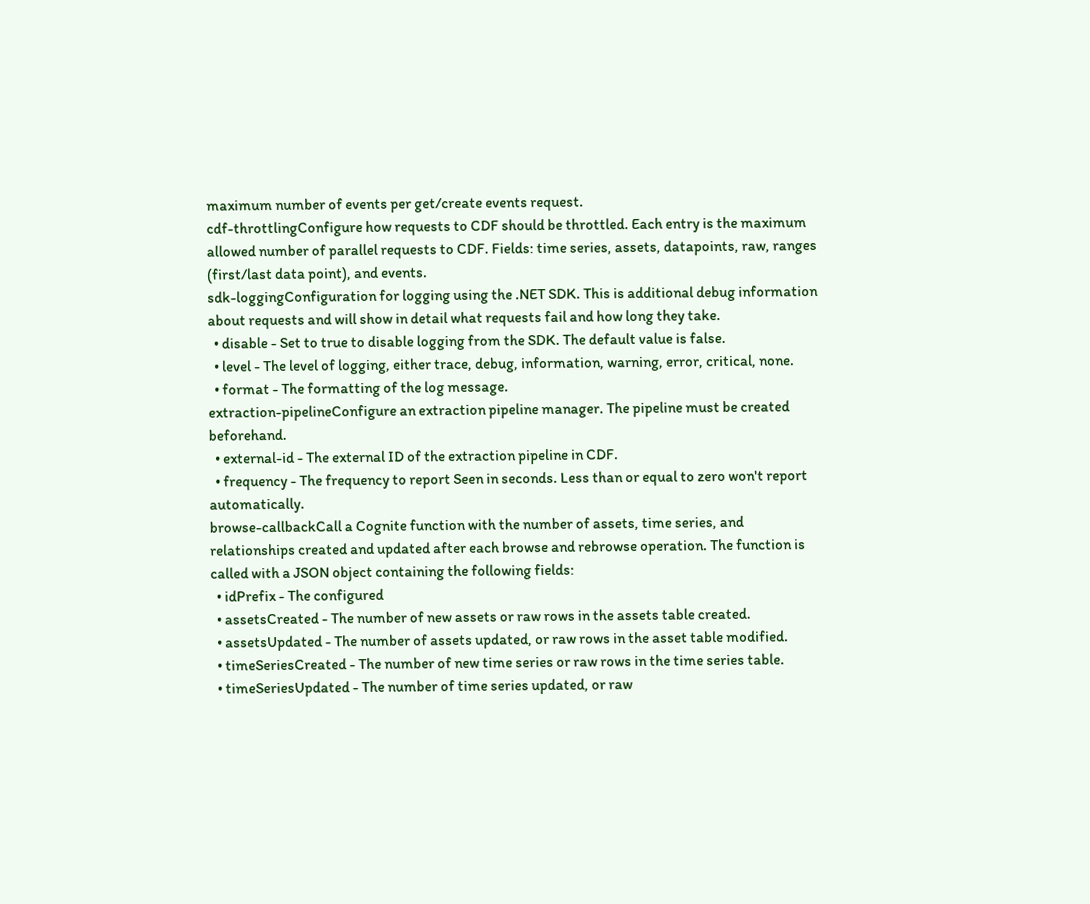maximum number of events per get/create events request.
cdf-throttlingConfigure how requests to CDF should be throttled. Each entry is the maximum allowed number of parallel requests to CDF. Fields: time series, assets, datapoints, raw, ranges (first/last data point), and events.
sdk-loggingConfiguration for logging using the .NET SDK. This is additional debug information about requests and will show in detail what requests fail and how long they take.
  • disable - Set to true to disable logging from the SDK. The default value is false.
  • level - The level of logging, either trace, debug, information, warning, error, critical, none.
  • format - The formatting of the log message.
extraction-pipelineConfigure an extraction pipeline manager. The pipeline must be created beforehand.
  • external-id - The external ID of the extraction pipeline in CDF.
  • frequency - The frequency to report Seen in seconds. Less than or equal to zero won't report automatically.
browse-callbackCall a Cognite function with the number of assets, time series, and relationships created and updated after each browse and rebrowse operation. The function is called with a JSON object containing the following fields:
  • idPrefix - The configured
  • assetsCreated - The number of new assets or raw rows in the assets table created.
  • assetsUpdated - The number of assets updated, or raw rows in the asset table modified.
  • timeSeriesCreated - The number of new time series or raw rows in the time series table.
  • timeSeriesUpdated - The number of time series updated, or raw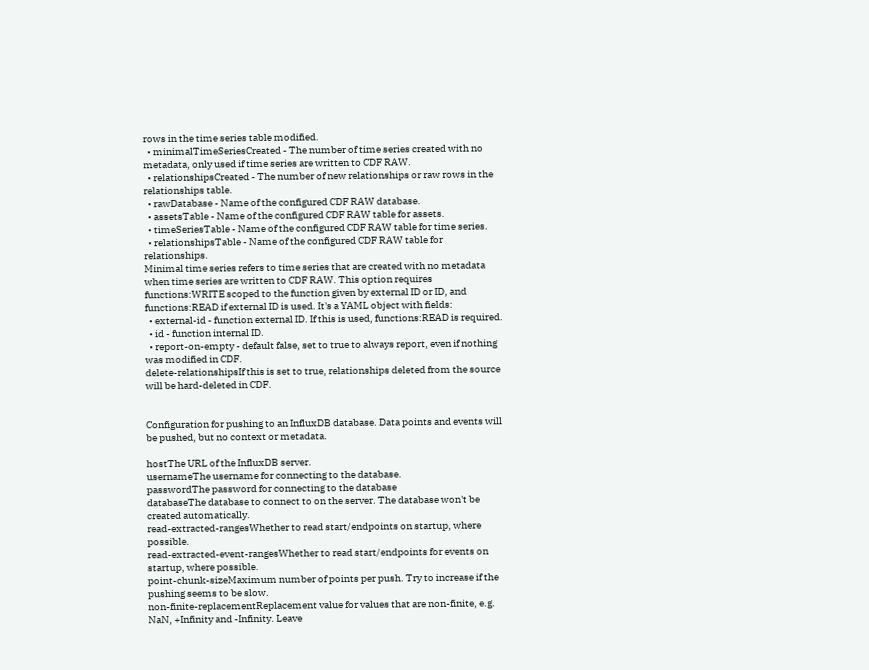rows in the time series table modified.
  • minimalTimeSeriesCreated - The number of time series created with no metadata, only used if time series are written to CDF RAW.
  • relationshipsCreated - The number of new relationships or raw rows in the relationships table.
  • rawDatabase - Name of the configured CDF RAW database.
  • assetsTable - Name of the configured CDF RAW table for assets.
  • timeSeriesTable - Name of the configured CDF RAW table for time series.
  • relationshipsTable - Name of the configured CDF RAW table for relationships.
Minimal time series refers to time series that are created with no metadata when time series are written to CDF RAW. This option requires functions:WRITE scoped to the function given by external ID or ID, and functions:READ if external ID is used. It's a YAML object with fields:
  • external-id - function external ID. If this is used, functions:READ is required.
  • id - function internal ID.
  • report-on-empty - default false, set to true to always report, even if nothing was modified in CDF.
delete-relationshipsIf this is set to true, relationships deleted from the source will be hard-deleted in CDF.


Configuration for pushing to an InfluxDB database. Data points and events will be pushed, but no context or metadata.

hostThe URL of the InfluxDB server.
usernameThe username for connecting to the database.
passwordThe password for connecting to the database
databaseThe database to connect to on the server. The database won't be created automatically.
read-extracted-rangesWhether to read start/endpoints on startup, where possible.
read-extracted-event-rangesWhether to read start/endpoints for events on startup, where possible.
point-chunk-sizeMaximum number of points per push. Try to increase if the pushing seems to be slow.
non-finite-replacementReplacement value for values that are non-finite, e.g. NaN, +Infinity and -Infinity. Leave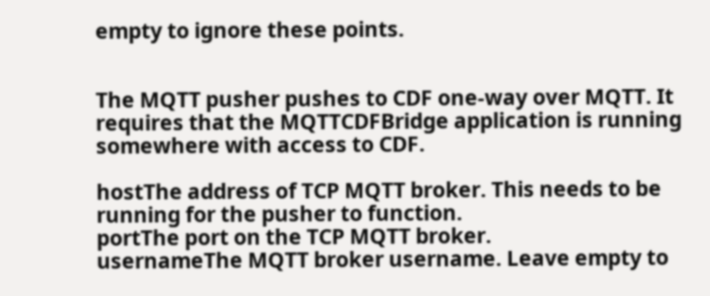empty to ignore these points.


The MQTT pusher pushes to CDF one-way over MQTT. It requires that the MQTTCDFBridge application is running somewhere with access to CDF.

hostThe address of TCP MQTT broker. This needs to be running for the pusher to function.
portThe port on the TCP MQTT broker.
usernameThe MQTT broker username. Leave empty to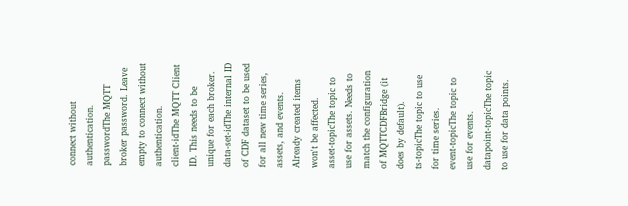connect without authentication.
passwordThe MQTT broker password. Leave empty to connect without authentication.
client-idThe MQTT Client ID. This needs to be unique for each broker.
data-set-idThe internal ID of CDF dataset to be used for all new time series, assets, and events. Already created items won't be affected.
asset-topicThe topic to use for assets. Needs to match the configuration of MQTTCDFBridge (it does by default).
ts-topicThe topic to use for time series.
event-topicThe topic to use for events.
datapoint-topicThe topic to use for data points.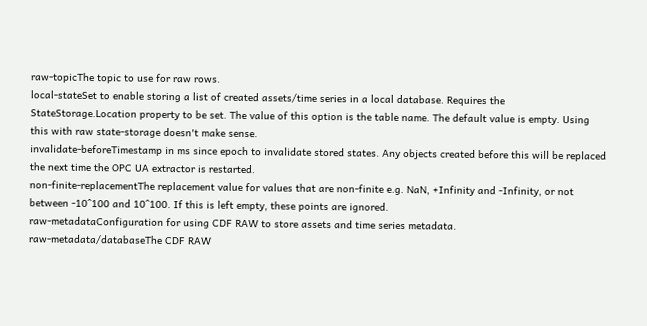raw-topicThe topic to use for raw rows.
local-stateSet to enable storing a list of created assets/time series in a local database. Requires the StateStorage.Location property to be set. The value of this option is the table name. The default value is empty. Using this with raw state-storage doesn't make sense.
invalidate-beforeTimestamp in ms since epoch to invalidate stored states. Any objects created before this will be replaced the next time the OPC UA extractor is restarted.
non-finite-replacementThe replacement value for values that are non-finite e.g. NaN, +Infinity and -Infinity, or not between -10^100 and 10^100. If this is left empty, these points are ignored.
raw-metadataConfiguration for using CDF RAW to store assets and time series metadata.
raw-metadata/databaseThe CDF RAW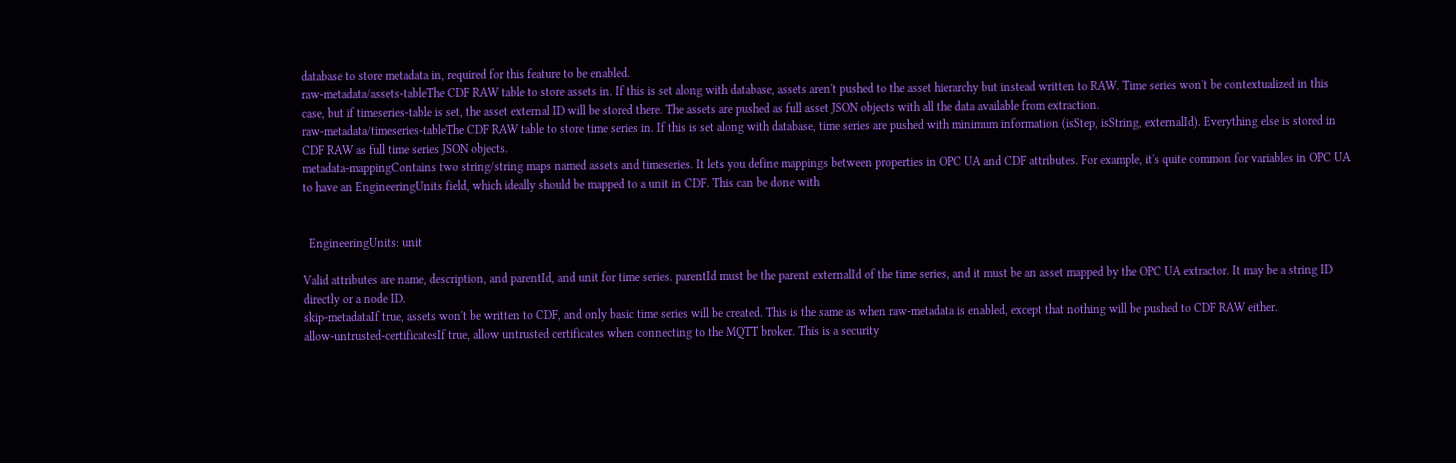database to store metadata in, required for this feature to be enabled.
raw-metadata/assets-tableThe CDF RAW table to store assets in. If this is set along with database, assets aren't pushed to the asset hierarchy but instead written to RAW. Time series won't be contextualized in this case, but if timeseries-table is set, the asset external ID will be stored there. The assets are pushed as full asset JSON objects with all the data available from extraction.
raw-metadata/timeseries-tableThe CDF RAW table to store time series in. If this is set along with database, time series are pushed with minimum information (isStep, isString, externalId). Everything else is stored in CDF RAW as full time series JSON objects.
metadata-mappingContains two string/string maps named assets and timeseries. It lets you define mappings between properties in OPC UA and CDF attributes. For example, it's quite common for variables in OPC UA to have an EngineeringUnits field, which ideally should be mapped to a unit in CDF. This can be done with


  EngineeringUnits: unit

Valid attributes are name, description, and parentId, and unit for time series. parentId must be the parent externalId of the time series, and it must be an asset mapped by the OPC UA extractor. It may be a string ID directly or a node ID.
skip-metadataIf true, assets won't be written to CDF, and only basic time series will be created. This is the same as when raw-metadata is enabled, except that nothing will be pushed to CDF RAW either.
allow-untrusted-certificatesIf true, allow untrusted certificates when connecting to the MQTT broker. This is a security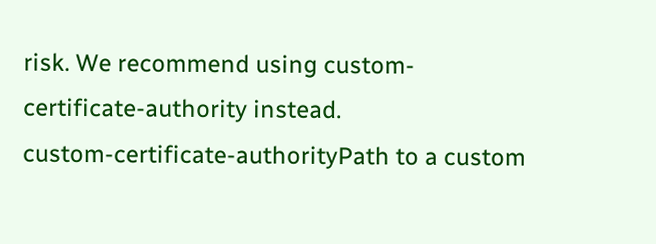risk. We recommend using custom-certificate-authority instead.
custom-certificate-authorityPath to a custom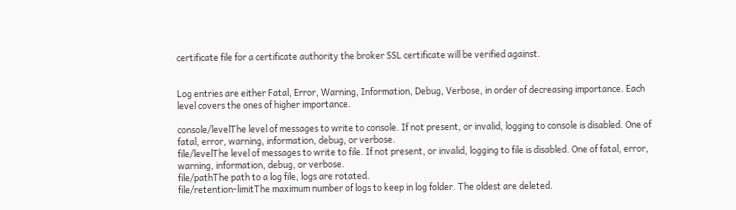certificate file for a certificate authority the broker SSL certificate will be verified against.


Log entries are either Fatal, Error, Warning, Information, Debug, Verbose, in order of decreasing importance. Each level covers the ones of higher importance.

console/levelThe level of messages to write to console. If not present, or invalid, logging to console is disabled. One of fatal, error, warning, information, debug, or verbose.
file/levelThe level of messages to write to file. If not present, or invalid, logging to file is disabled. One of fatal, error, warning, information, debug, or verbose.
file/pathThe path to a log file, logs are rotated.
file/retention-limitThe maximum number of logs to keep in log folder. The oldest are deleted.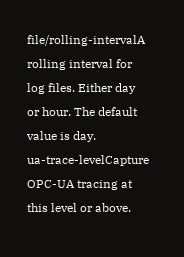file/rolling-intervalA rolling interval for log files. Either day or hour. The default value is day.
ua-trace-levelCapture OPC-UA tracing at this level or above.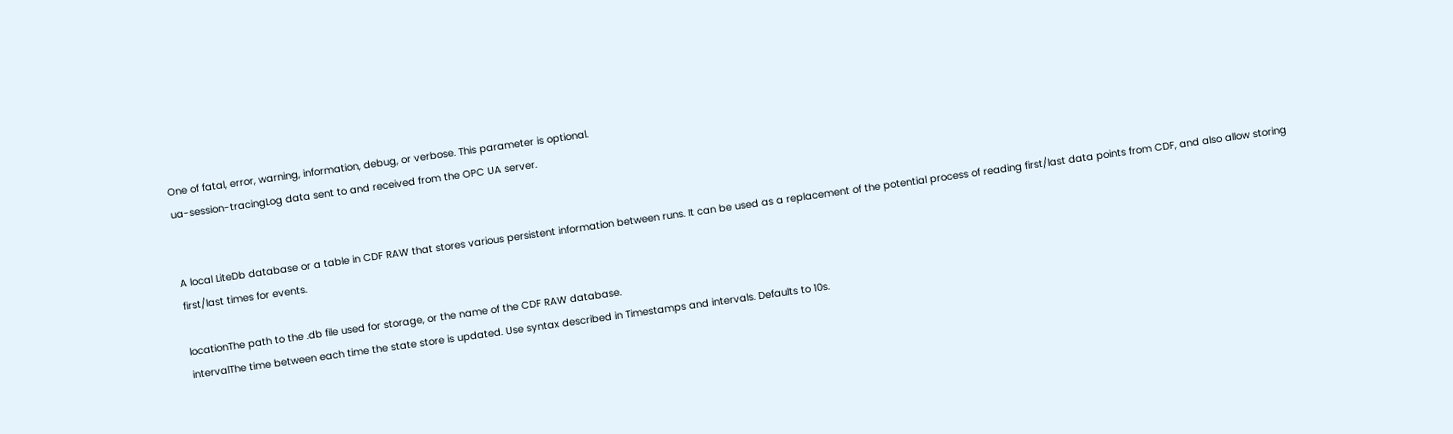One of fatal, error, warning, information, debug, or verbose. This parameter is optional.
ua-session-tracingLog data sent to and received from the OPC UA server.


A local LiteDb database or a table in CDF RAW that stores various persistent information between runs. It can be used as a replacement of the potential process of reading first/last data points from CDF, and also allow storing first/last times for events.

locationThe path to the .db file used for storage, or the name of the CDF RAW database.
intervalThe time between each time the state store is updated. Use syntax described in Timestamps and intervals. Defaults to 10s.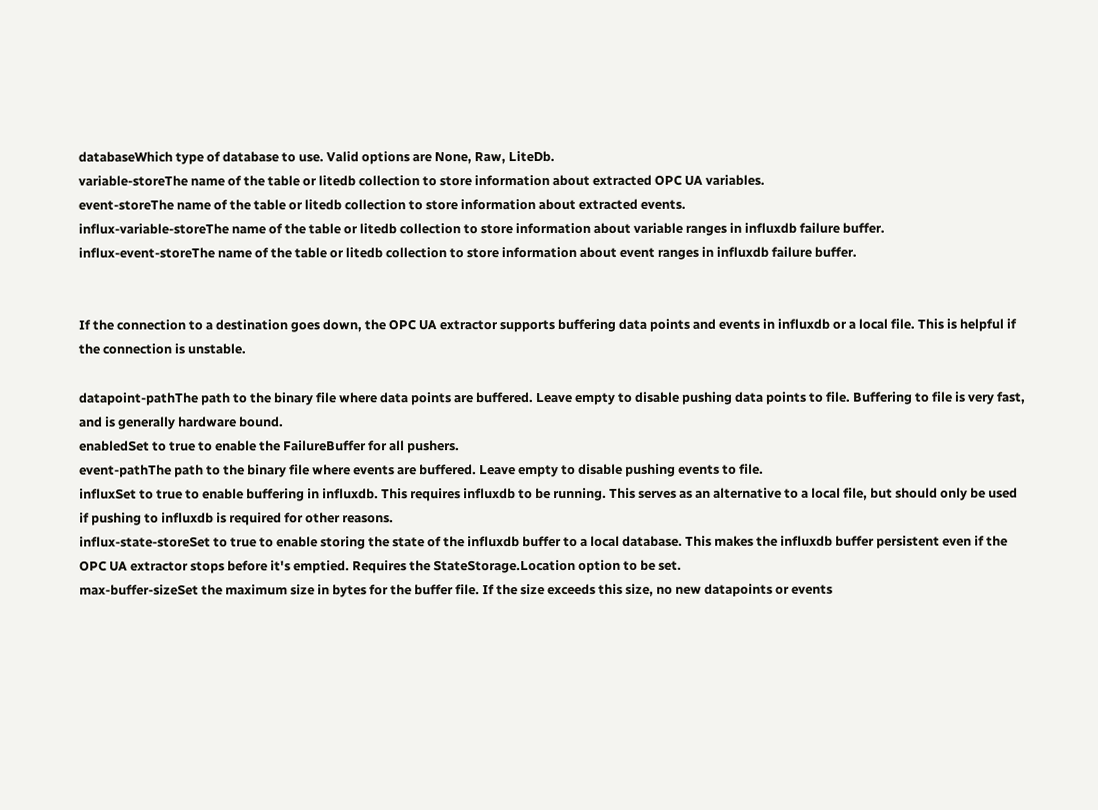databaseWhich type of database to use. Valid options are None, Raw, LiteDb.
variable-storeThe name of the table or litedb collection to store information about extracted OPC UA variables.
event-storeThe name of the table or litedb collection to store information about extracted events.
influx-variable-storeThe name of the table or litedb collection to store information about variable ranges in influxdb failure buffer.
influx-event-storeThe name of the table or litedb collection to store information about event ranges in influxdb failure buffer.


If the connection to a destination goes down, the OPC UA extractor supports buffering data points and events in influxdb or a local file. This is helpful if the connection is unstable.

datapoint-pathThe path to the binary file where data points are buffered. Leave empty to disable pushing data points to file. Buffering to file is very fast, and is generally hardware bound.
enabledSet to true to enable the FailureBuffer for all pushers.
event-pathThe path to the binary file where events are buffered. Leave empty to disable pushing events to file.
influxSet to true to enable buffering in influxdb. This requires influxdb to be running. This serves as an alternative to a local file, but should only be used if pushing to influxdb is required for other reasons.
influx-state-storeSet to true to enable storing the state of the influxdb buffer to a local database. This makes the influxdb buffer persistent even if the OPC UA extractor stops before it's emptied. Requires the StateStorage.Location option to be set.
max-buffer-sizeSet the maximum size in bytes for the buffer file. If the size exceeds this size, no new datapoints or events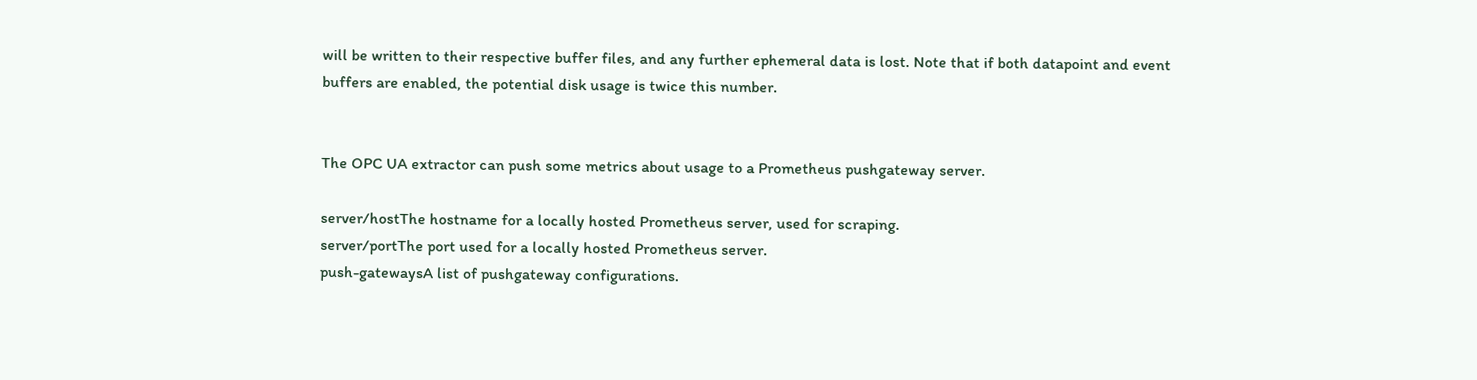will be written to their respective buffer files, and any further ephemeral data is lost. Note that if both datapoint and event buffers are enabled, the potential disk usage is twice this number.


The OPC UA extractor can push some metrics about usage to a Prometheus pushgateway server.

server/hostThe hostname for a locally hosted Prometheus server, used for scraping.
server/portThe port used for a locally hosted Prometheus server.
push-gatewaysA list of pushgateway configurations.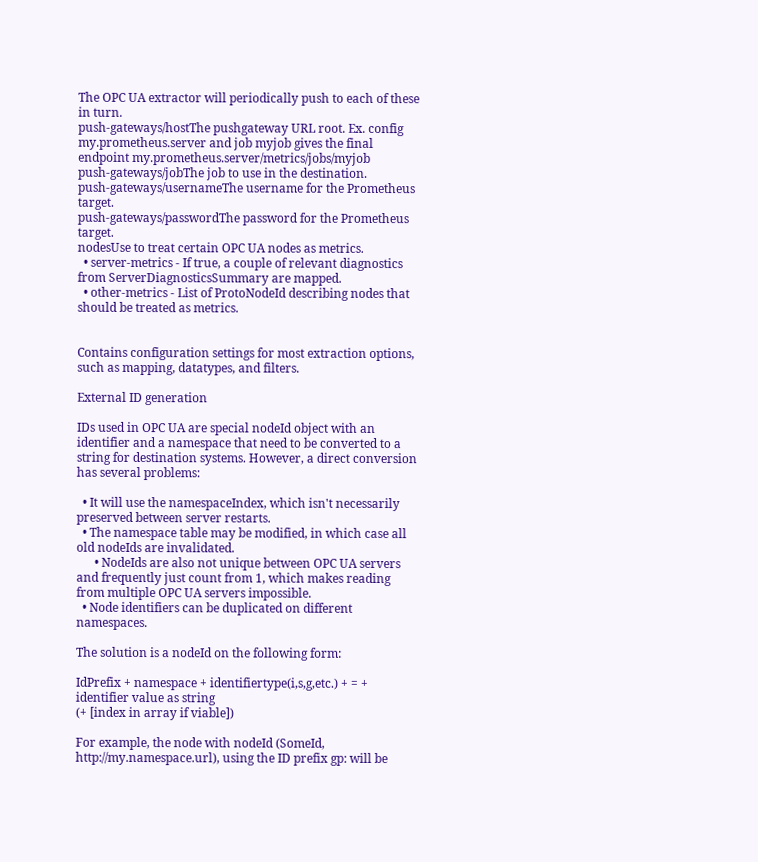The OPC UA extractor will periodically push to each of these in turn.
push-gateways/hostThe pushgateway URL root. Ex. config my.prometheus.server and job myjob gives the final endpoint my.prometheus.server/metrics/jobs/myjob
push-gateways/jobThe job to use in the destination.
push-gateways/usernameThe username for the Prometheus target.
push-gateways/passwordThe password for the Prometheus target.
nodesUse to treat certain OPC UA nodes as metrics.
  • server-metrics - If true, a couple of relevant diagnostics from ServerDiagnosticsSummary are mapped.
  • other-metrics - List of ProtoNodeId describing nodes that should be treated as metrics.


Contains configuration settings for most extraction options, such as mapping, datatypes, and filters.

External ID generation

IDs used in OPC UA are special nodeId object with an identifier and a namespace that need to be converted to a string for destination systems. However, a direct conversion has several problems:

  • It will use the namespaceIndex, which isn't necessarily preserved between server restarts.
  • The namespace table may be modified, in which case all old nodeIds are invalidated.
      • NodeIds are also not unique between OPC UA servers and frequently just count from 1, which makes reading from multiple OPC UA servers impossible.
  • Node identifiers can be duplicated on different namespaces.

The solution is a nodeId on the following form:

IdPrefix + namespace + identifiertype(i,s,g,etc.) + = + identifier value as string
(+ [index in array if viable])

For example, the node with nodeId (SomeId, http://my.namespace.url), using the ID prefix gp: will be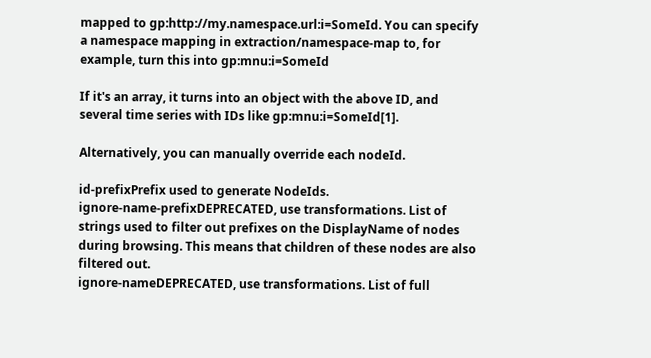mapped to gp:http://my.namespace.url:i=SomeId. You can specify a namespace mapping in extraction/namespace-map to, for example, turn this into gp:mnu:i=SomeId

If it's an array, it turns into an object with the above ID, and several time series with IDs like gp:mnu:i=SomeId[1].

Alternatively, you can manually override each nodeId.

id-prefixPrefix used to generate NodeIds.
ignore-name-prefixDEPRECATED, use transformations. List of strings used to filter out prefixes on the DisplayName of nodes during browsing. This means that children of these nodes are also filtered out.
ignore-nameDEPRECATED, use transformations. List of full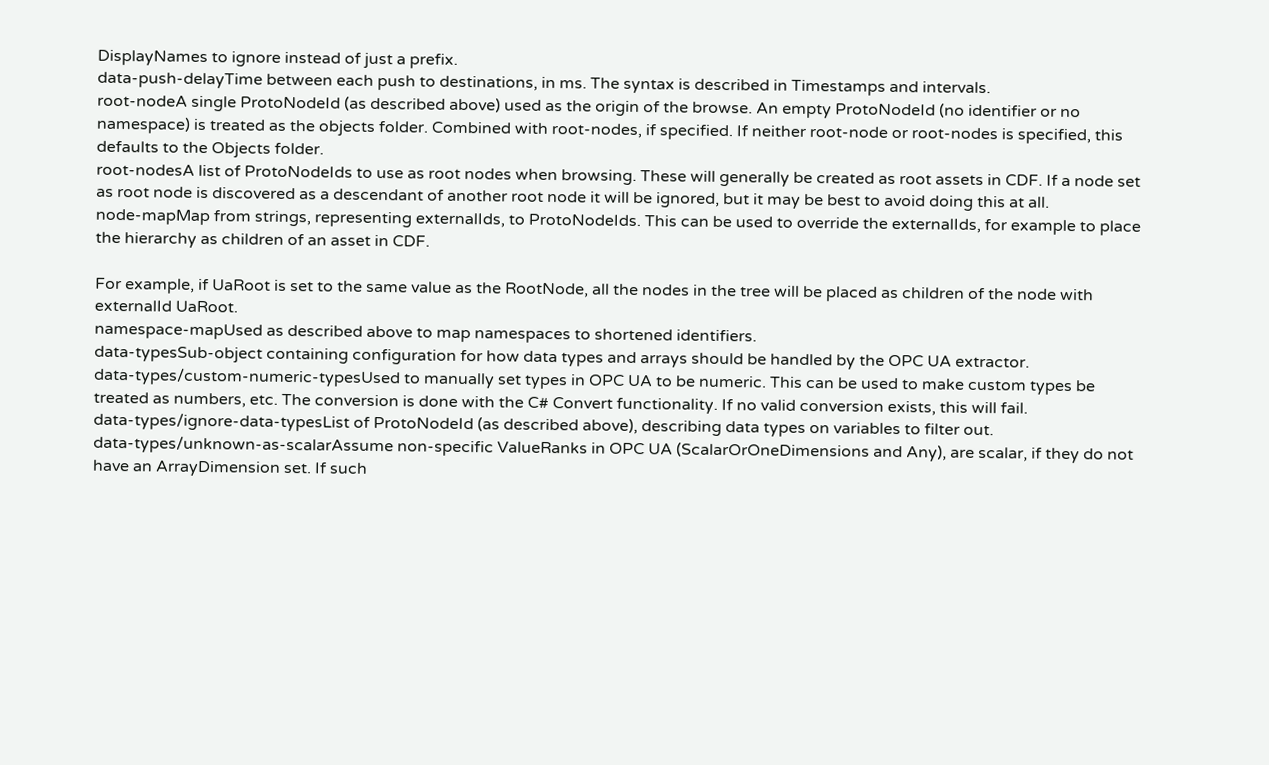DisplayNames to ignore instead of just a prefix.
data-push-delayTime between each push to destinations, in ms. The syntax is described in Timestamps and intervals.
root-nodeA single ProtoNodeId (as described above) used as the origin of the browse. An empty ProtoNodeId (no identifier or no namespace) is treated as the objects folder. Combined with root-nodes, if specified. If neither root-node or root-nodes is specified, this defaults to the Objects folder.
root-nodesA list of ProtoNodeIds to use as root nodes when browsing. These will generally be created as root assets in CDF. If a node set as root node is discovered as a descendant of another root node it will be ignored, but it may be best to avoid doing this at all.
node-mapMap from strings, representing externalIds, to ProtoNodeIds. This can be used to override the externalIds, for example to place the hierarchy as children of an asset in CDF.

For example, if UaRoot is set to the same value as the RootNode, all the nodes in the tree will be placed as children of the node with externalId UaRoot.
namespace-mapUsed as described above to map namespaces to shortened identifiers.
data-typesSub-object containing configuration for how data types and arrays should be handled by the OPC UA extractor.
data-types/custom-numeric-typesUsed to manually set types in OPC UA to be numeric. This can be used to make custom types be treated as numbers, etc. The conversion is done with the C# Convert functionality. If no valid conversion exists, this will fail.
data-types/ignore-data-typesList of ProtoNodeId (as described above), describing data types on variables to filter out.
data-types/unknown-as-scalarAssume non-specific ValueRanks in OPC UA (ScalarOrOneDimensions and Any), are scalar, if they do not have an ArrayDimension set. If such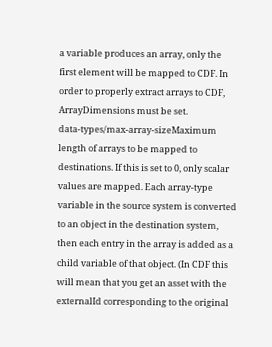a variable produces an array, only the first element will be mapped to CDF. In order to properly extract arrays to CDF, ArrayDimensions must be set.
data-types/max-array-sizeMaximum length of arrays to be mapped to destinations. If this is set to 0, only scalar values are mapped. Each array-type variable in the source system is converted to an object in the destination system, then each entry in the array is added as a child variable of that object. (In CDF this will mean that you get an asset with the externalId corresponding to the original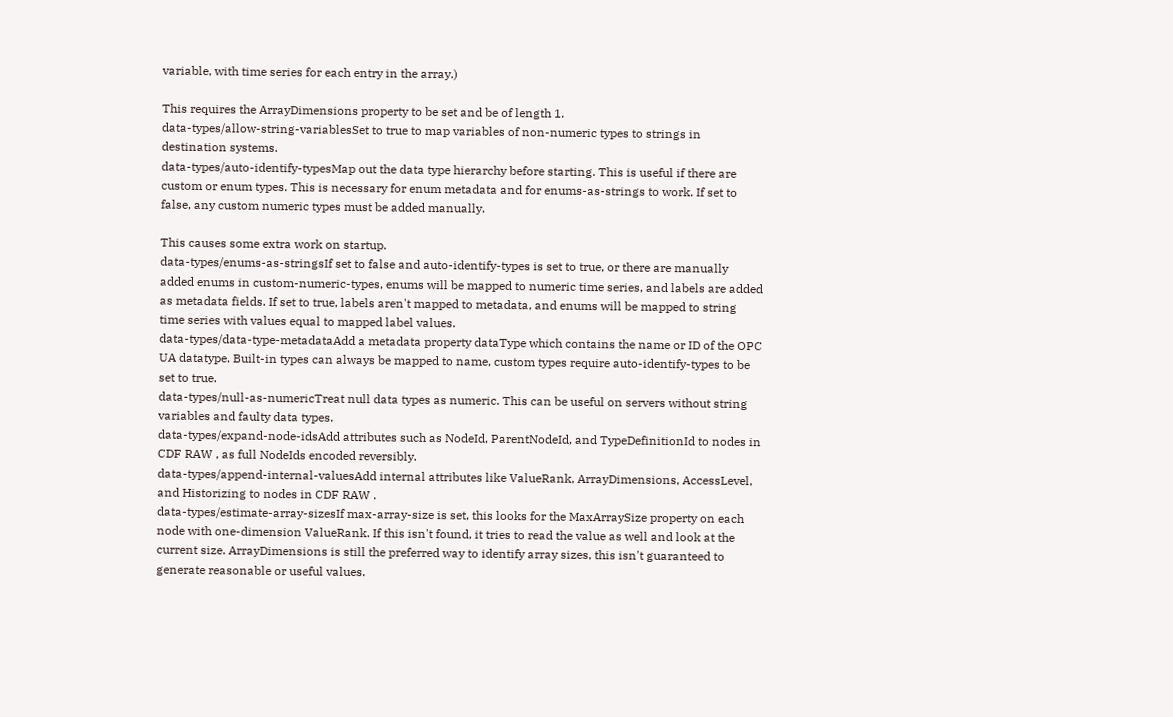variable, with time series for each entry in the array.)

This requires the ArrayDimensions property to be set and be of length 1.
data-types/allow-string-variablesSet to true to map variables of non-numeric types to strings in destination systems.
data-types/auto-identify-typesMap out the data type hierarchy before starting. This is useful if there are custom or enum types. This is necessary for enum metadata and for enums-as-strings to work. If set to false, any custom numeric types must be added manually.

This causes some extra work on startup.
data-types/enums-as-stringsIf set to false and auto-identify-types is set to true, or there are manually added enums in custom-numeric-types, enums will be mapped to numeric time series, and labels are added as metadata fields. If set to true, labels aren't mapped to metadata, and enums will be mapped to string time series with values equal to mapped label values.
data-types/data-type-metadataAdd a metadata property dataType which contains the name or ID of the OPC UA datatype. Built-in types can always be mapped to name, custom types require auto-identify-types to be set to true.
data-types/null-as-numericTreat null data types as numeric. This can be useful on servers without string variables and faulty data types.
data-types/expand-node-idsAdd attributes such as NodeId, ParentNodeId, and TypeDefinitionId to nodes in CDF RAW , as full NodeIds encoded reversibly.
data-types/append-internal-valuesAdd internal attributes like ValueRank, ArrayDimensions, AccessLevel, and Historizing to nodes in CDF RAW .
data-types/estimate-array-sizesIf max-array-size is set, this looks for the MaxArraySize property on each node with one-dimension ValueRank. If this isn't found, it tries to read the value as well and look at the current size. ArrayDimensions is still the preferred way to identify array sizes, this isn't guaranteed to generate reasonable or useful values.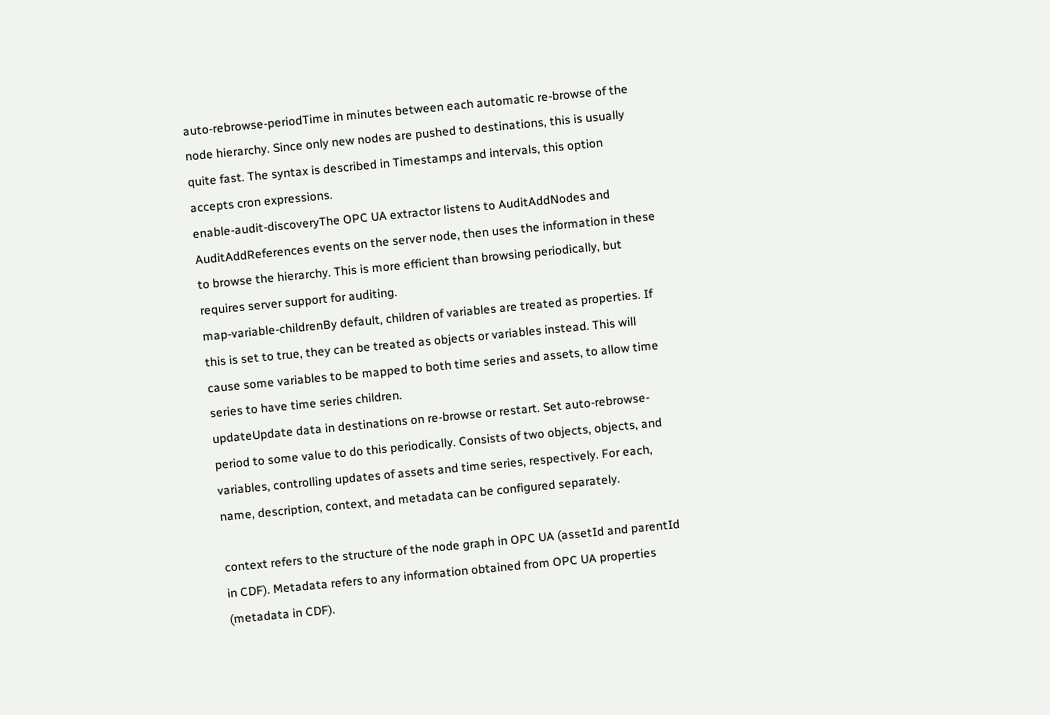auto-rebrowse-periodTime in minutes between each automatic re-browse of the node hierarchy. Since only new nodes are pushed to destinations, this is usually quite fast. The syntax is described in Timestamps and intervals, this option accepts cron expressions.
enable-audit-discoveryThe OPC UA extractor listens to AuditAddNodes and AuditAddReferences events on the server node, then uses the information in these to browse the hierarchy. This is more efficient than browsing periodically, but requires server support for auditing.
map-variable-childrenBy default, children of variables are treated as properties. If this is set to true, they can be treated as objects or variables instead. This will cause some variables to be mapped to both time series and assets, to allow time series to have time series children.
updateUpdate data in destinations on re-browse or restart. Set auto-rebrowse-period to some value to do this periodically. Consists of two objects, objects, and variables, controlling updates of assets and time series, respectively. For each, name, description, context, and metadata can be configured separately.

context refers to the structure of the node graph in OPC UA (assetId and parentId in CDF). Metadata refers to any information obtained from OPC UA properties (metadata in CDF).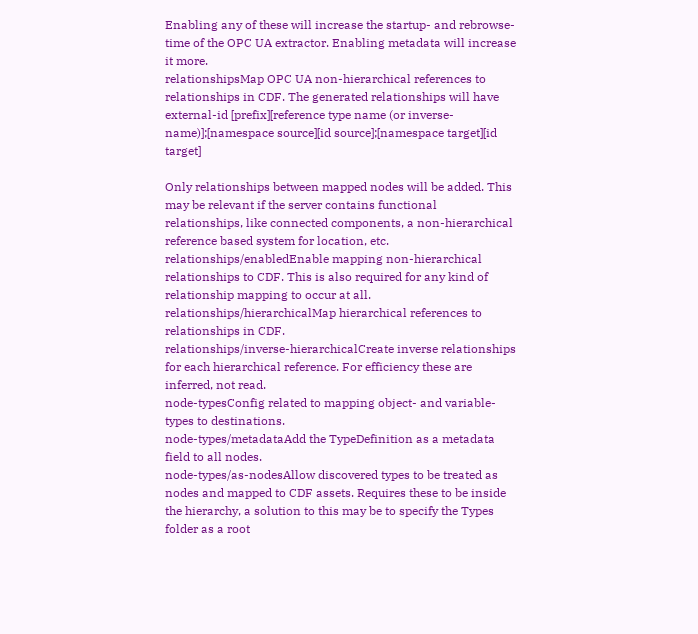Enabling any of these will increase the startup- and rebrowse-time of the OPC UA extractor. Enabling metadata will increase it more.
relationshipsMap OPC UA non-hierarchical references to relationships in CDF. The generated relationships will have external-id [prefix][reference type name (or inverse-name)];[namespace source][id source];[namespace target][id target]

Only relationships between mapped nodes will be added. This may be relevant if the server contains functional relationships, like connected components, a non-hierarchical reference based system for location, etc.
relationships/enabledEnable mapping non-hierarchical relationships to CDF. This is also required for any kind of relationship mapping to occur at all.
relationships/hierarchicalMap hierarchical references to relationships in CDF.
relationships/inverse-hierarchicalCreate inverse relationships for each hierarchical reference. For efficiency these are inferred, not read.
node-typesConfig related to mapping object- and variable-types to destinations.
node-types/metadataAdd the TypeDefinition as a metadata field to all nodes.
node-types/as-nodesAllow discovered types to be treated as nodes and mapped to CDF assets. Requires these to be inside the hierarchy, a solution to this may be to specify the Types folder as a root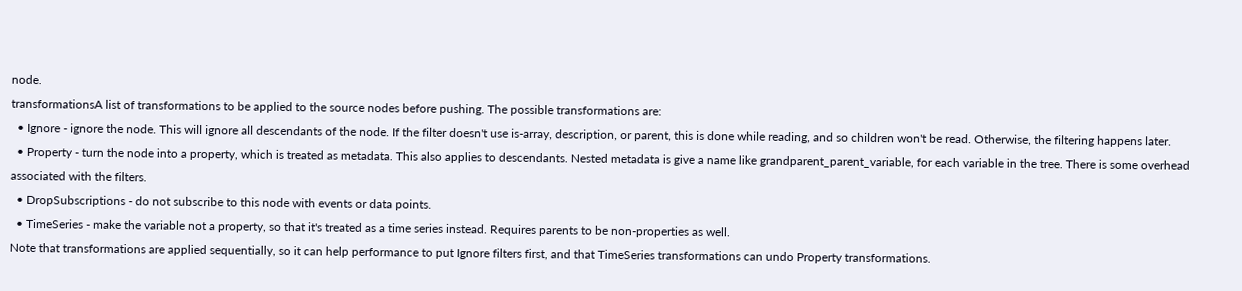node.
transformationsA list of transformations to be applied to the source nodes before pushing. The possible transformations are:
  • Ignore - ignore the node. This will ignore all descendants of the node. If the filter doesn't use is-array, description, or parent, this is done while reading, and so children won't be read. Otherwise, the filtering happens later.
  • Property - turn the node into a property, which is treated as metadata. This also applies to descendants. Nested metadata is give a name like grandparent_parent_variable, for each variable in the tree. There is some overhead associated with the filters.
  • DropSubscriptions - do not subscribe to this node with events or data points.
  • TimeSeries - make the variable not a property, so that it's treated as a time series instead. Requires parents to be non-properties as well.
Note that transformations are applied sequentially, so it can help performance to put Ignore filters first, and that TimeSeries transformations can undo Property transformations.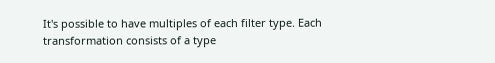It's possible to have multiples of each filter type. Each transformation consists of a type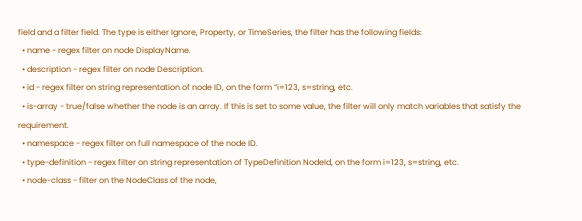field and a filter field. The type is either Ignore, Property, or TimeSeries, the filter has the following fields:
  • name - regex filter on node DisplayName.
  • description - regex filter on node Description.
  • id - regex filter on string representation of node ID, on the form “i=123, s=string, etc.
  • is-array - true/false whether the node is an array. If this is set to some value, the filter will only match variables that satisfy the requirement.
  • namespace - regex filter on full namespace of the node ID.
  • type-definition - regex filter on string representation of TypeDefinition NodeId, on the form i=123, s=string, etc.
  • node-class - filter on the NodeClass of the node,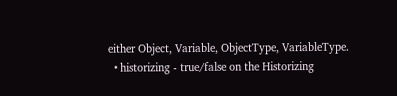either Object, Variable, ObjectType, VariableType.
  • historizing - true/false on the Historizing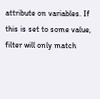attribute on variables. If this is set to some value, filter will only match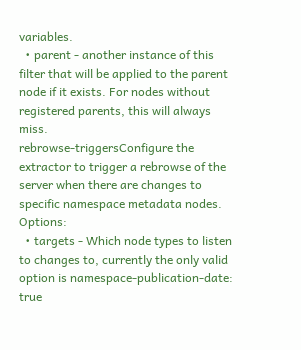variables.
  • parent - another instance of this filter that will be applied to the parent node if it exists. For nodes without registered parents, this will always miss.
rebrowse-triggersConfigure the extractor to trigger a rebrowse of the server when there are changes to specific namespace metadata nodes. Options:
  • targets - Which node types to listen to changes to, currently the only valid option is namespace-publication-date: true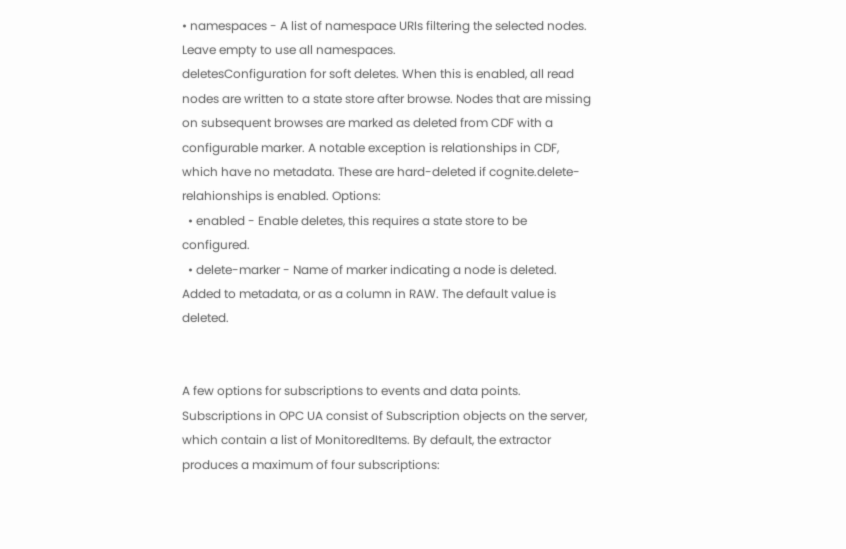• namespaces - A list of namespace URIs filtering the selected nodes. Leave empty to use all namespaces.
deletesConfiguration for soft deletes. When this is enabled, all read nodes are written to a state store after browse. Nodes that are missing on subsequent browses are marked as deleted from CDF with a configurable marker. A notable exception is relationships in CDF, which have no metadata. These are hard-deleted if cognite.delete-relahionships is enabled. Options:
  • enabled - Enable deletes, this requires a state store to be configured.
  • delete-marker - Name of marker indicating a node is deleted. Added to metadata, or as a column in RAW. The default value is deleted.


A few options for subscriptions to events and data points. Subscriptions in OPC UA consist of Subscription objects on the server, which contain a list of MonitoredItems. By default, the extractor produces a maximum of four subscriptions: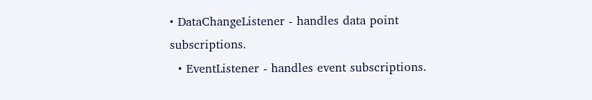• DataChangeListener - handles data point subscriptions.
  • EventListener - handles event subscriptions.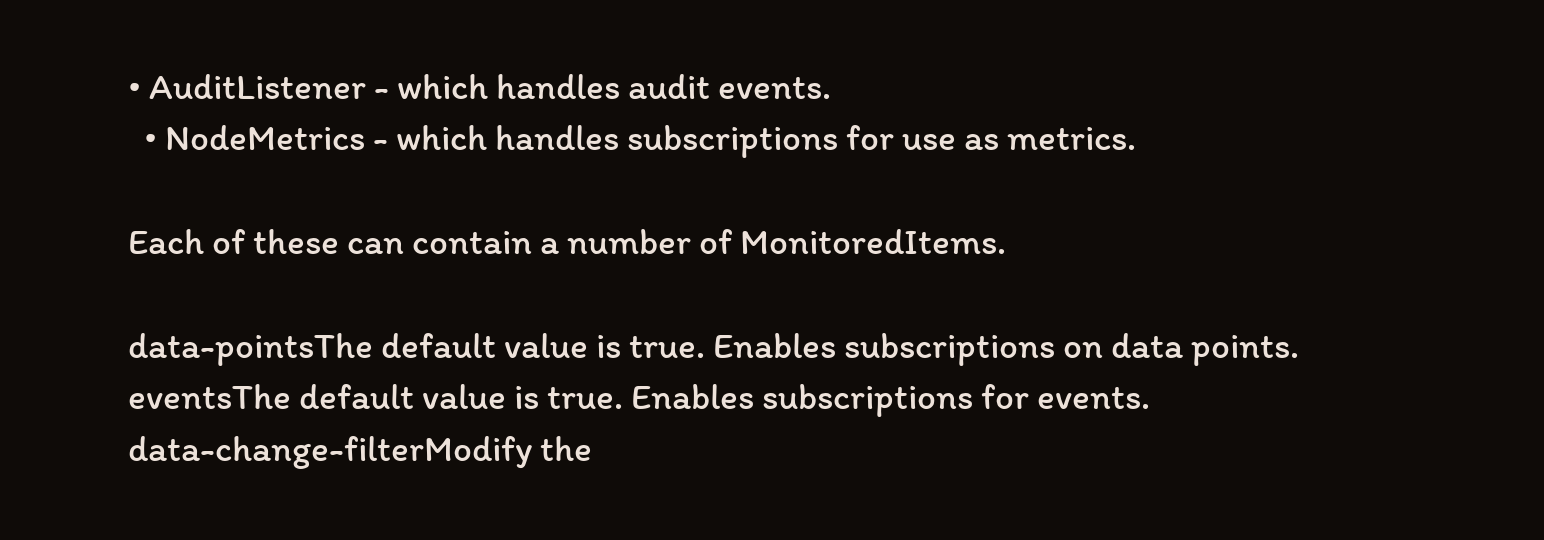• AuditListener - which handles audit events.
  • NodeMetrics - which handles subscriptions for use as metrics.

Each of these can contain a number of MonitoredItems.

data-pointsThe default value is true. Enables subscriptions on data points.
eventsThe default value is true. Enables subscriptions for events.
data-change-filterModify the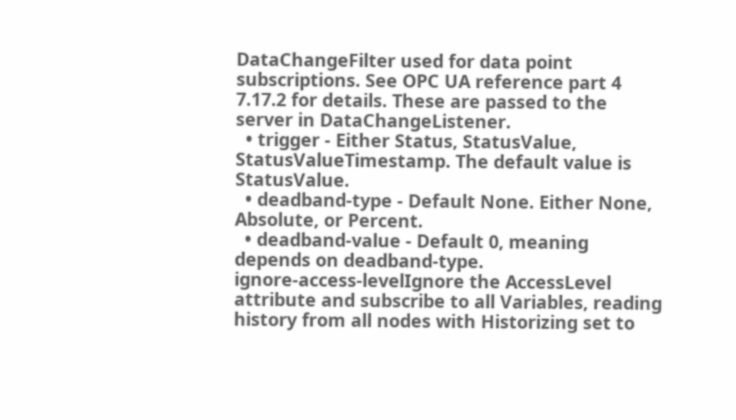DataChangeFilter used for data point subscriptions. See OPC UA reference part 4 7.17.2 for details. These are passed to the server in DataChangeListener.
  • trigger - Either Status, StatusValue, StatusValueTimestamp. The default value is StatusValue.
  • deadband-type - Default None. Either None, Absolute, or Percent.
  • deadband-value - Default 0, meaning depends on deadband-type.
ignore-access-levelIgnore the AccessLevel attribute and subscribe to all Variables, reading history from all nodes with Historizing set to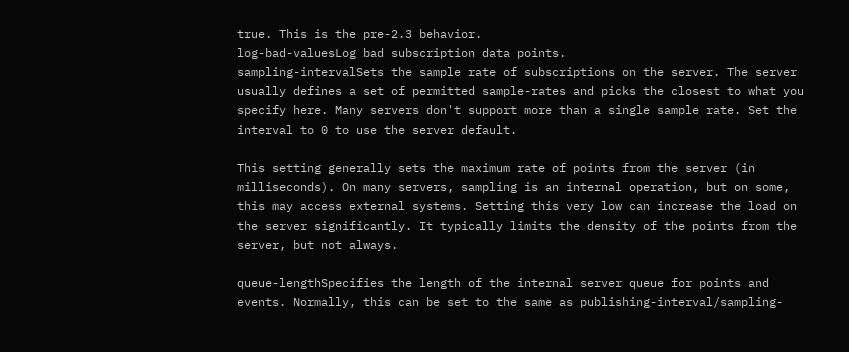true. This is the pre-2.3 behavior.
log-bad-valuesLog bad subscription data points.
sampling-intervalSets the sample rate of subscriptions on the server. The server usually defines a set of permitted sample-rates and picks the closest to what you specify here. Many servers don't support more than a single sample rate. Set the interval to 0 to use the server default.

This setting generally sets the maximum rate of points from the server (in milliseconds). On many servers, sampling is an internal operation, but on some, this may access external systems. Setting this very low can increase the load on the server significantly. It typically limits the density of the points from the server, but not always.

queue-lengthSpecifies the length of the internal server queue for points and events. Normally, this can be set to the same as publishing-interval/sampling-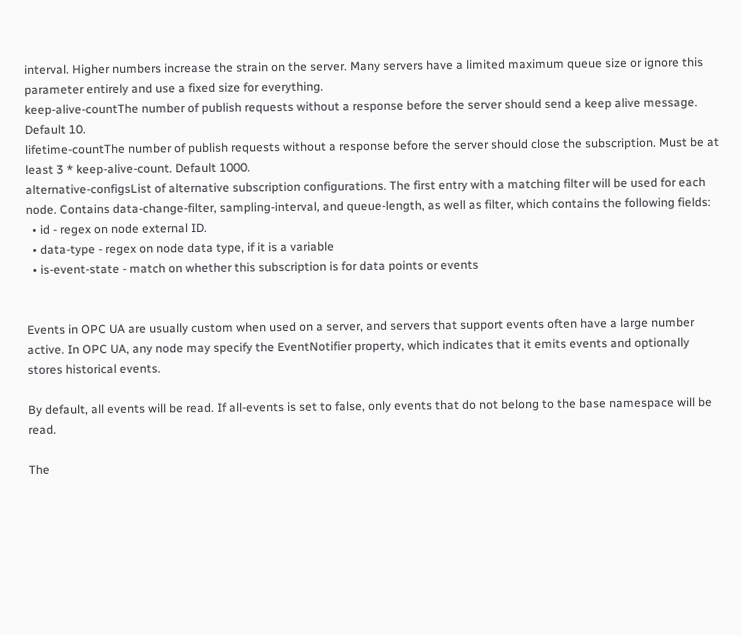interval. Higher numbers increase the strain on the server. Many servers have a limited maximum queue size or ignore this parameter entirely and use a fixed size for everything.
keep-alive-countThe number of publish requests without a response before the server should send a keep alive message. Default 10.
lifetime-countThe number of publish requests without a response before the server should close the subscription. Must be at least 3 * keep-alive-count. Default 1000.
alternative-configsList of alternative subscription configurations. The first entry with a matching filter will be used for each node. Contains data-change-filter, sampling-interval, and queue-length, as well as filter, which contains the following fields:
  • id - regex on node external ID.
  • data-type - regex on node data type, if it is a variable
  • is-event-state - match on whether this subscription is for data points or events


Events in OPC UA are usually custom when used on a server, and servers that support events often have a large number active. In OPC UA, any node may specify the EventNotifier property, which indicates that it emits events and optionally stores historical events.

By default, all events will be read. If all-events is set to false, only events that do not belong to the base namespace will be read.

The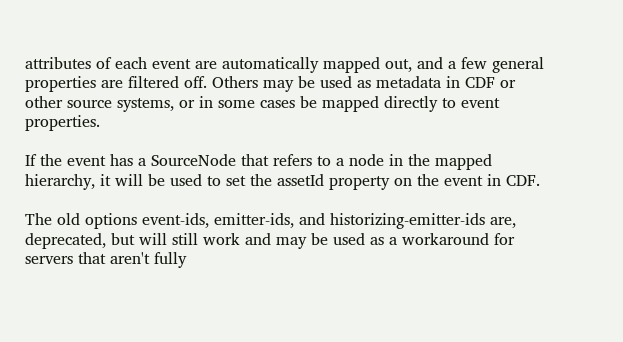attributes of each event are automatically mapped out, and a few general properties are filtered off. Others may be used as metadata in CDF or other source systems, or in some cases be mapped directly to event properties.

If the event has a SourceNode that refers to a node in the mapped hierarchy, it will be used to set the assetId property on the event in CDF.

The old options event-ids, emitter-ids, and historizing-emitter-ids are, deprecated, but will still work and may be used as a workaround for servers that aren't fully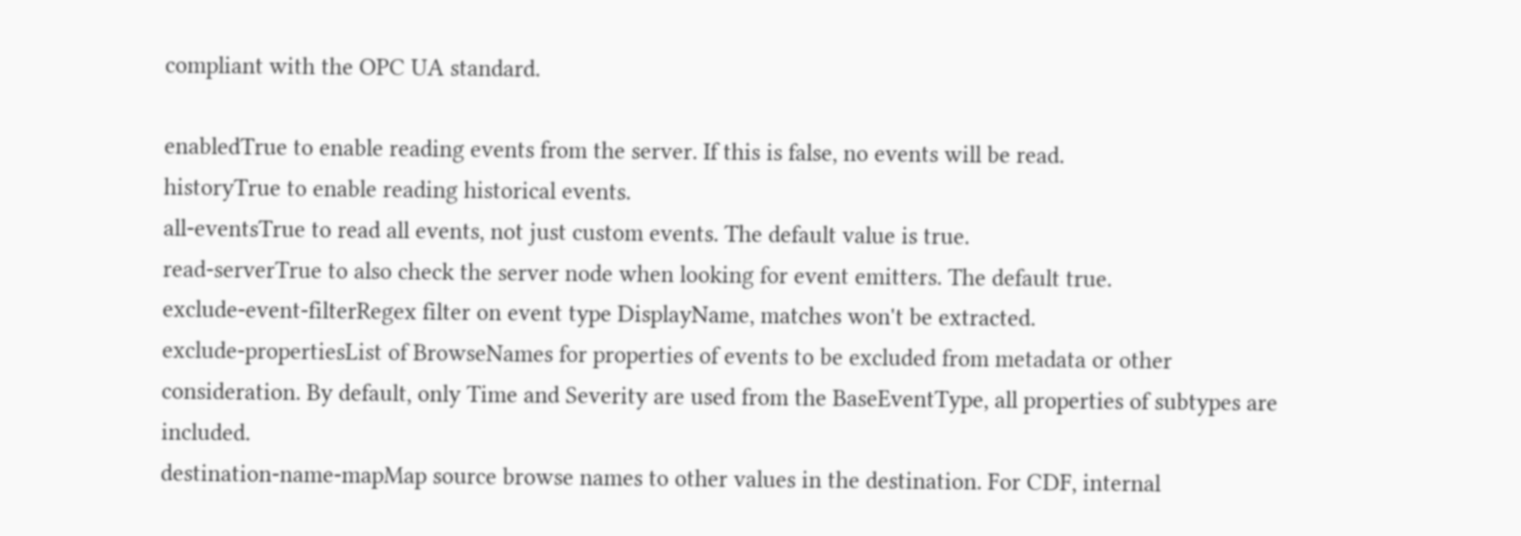compliant with the OPC UA standard.

enabledTrue to enable reading events from the server. If this is false, no events will be read.
historyTrue to enable reading historical events.
all-eventsTrue to read all events, not just custom events. The default value is true.
read-serverTrue to also check the server node when looking for event emitters. The default true.
exclude-event-filterRegex filter on event type DisplayName, matches won't be extracted.
exclude-propertiesList of BrowseNames for properties of events to be excluded from metadata or other consideration. By default, only Time and Severity are used from the BaseEventType, all properties of subtypes are included.
destination-name-mapMap source browse names to other values in the destination. For CDF, internal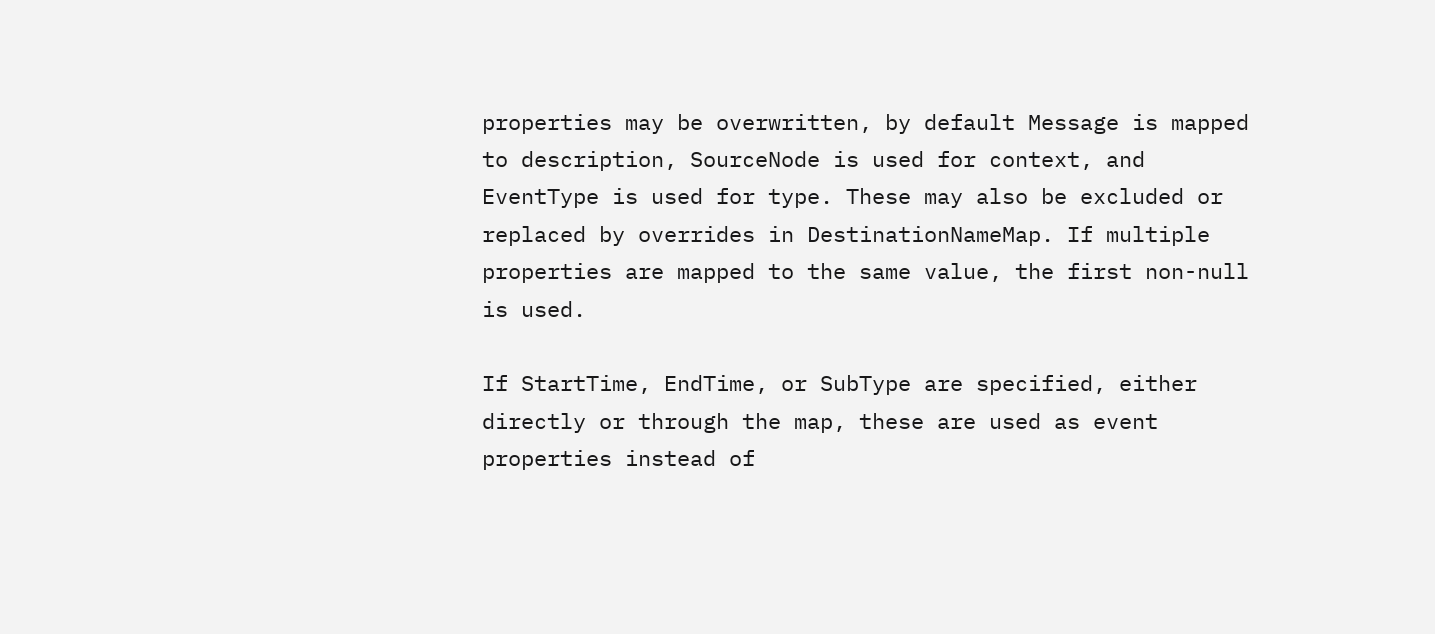properties may be overwritten, by default Message is mapped to description, SourceNode is used for context, and EventType is used for type. These may also be excluded or replaced by overrides in DestinationNameMap. If multiple properties are mapped to the same value, the first non-null is used.

If StartTime, EndTime, or SubType are specified, either directly or through the map, these are used as event properties instead of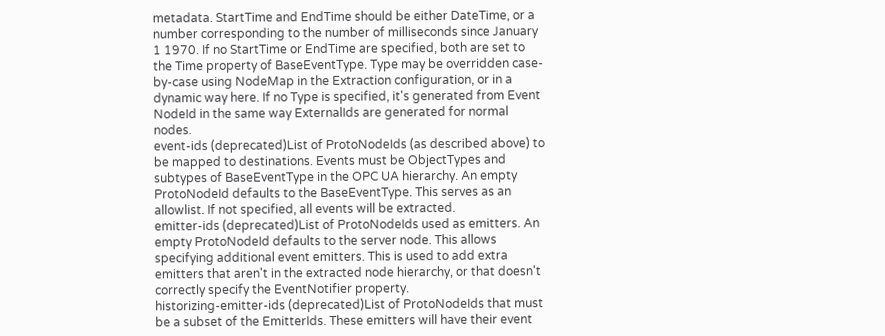metadata. StartTime and EndTime should be either DateTime, or a number corresponding to the number of milliseconds since January 1 1970. If no StartTime or EndTime are specified, both are set to the Time property of BaseEventType. Type may be overridden case-by-case using NodeMap in the Extraction configuration, or in a dynamic way here. If no Type is specified, it's generated from Event NodeId in the same way ExternalIds are generated for normal nodes.
event-ids (deprecated)List of ProtoNodeIds (as described above) to be mapped to destinations. Events must be ObjectTypes and subtypes of BaseEventType in the OPC UA hierarchy. An empty ProtoNodeId defaults to the BaseEventType. This serves as an allowlist. If not specified, all events will be extracted.
emitter-ids (deprecated)List of ProtoNodeIds used as emitters. An empty ProtoNodeId defaults to the server node. This allows specifying additional event emitters. This is used to add extra emitters that aren't in the extracted node hierarchy, or that doesn't correctly specify the EventNotifier property.
historizing-emitter-ids (deprecated)List of ProtoNodeIds that must be a subset of the EmitterIds. These emitters will have their event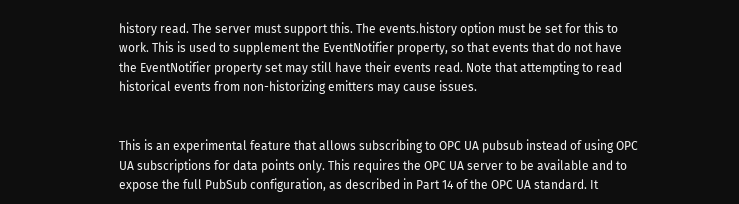history read. The server must support this. The events.history option must be set for this to work. This is used to supplement the EventNotifier property, so that events that do not have the EventNotifier property set may still have their events read. Note that attempting to read historical events from non-historizing emitters may cause issues.


This is an experimental feature that allows subscribing to OPC UA pubsub instead of using OPC UA subscriptions for data points only. This requires the OPC UA server to be available and to expose the full PubSub configuration, as described in Part 14 of the OPC UA standard. It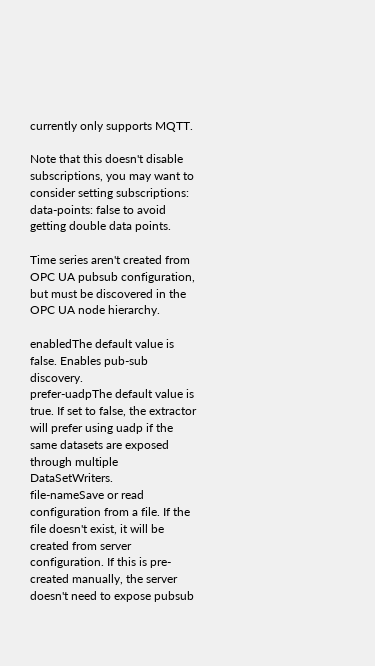currently only supports MQTT.

Note that this doesn't disable subscriptions, you may want to consider setting subscriptions: data-points: false to avoid getting double data points.

Time series aren't created from OPC UA pubsub configuration, but must be discovered in the OPC UA node hierarchy.

enabledThe default value is false. Enables pub-sub discovery.
prefer-uadpThe default value is true. If set to false, the extractor will prefer using uadp if the same datasets are exposed through multiple DataSetWriters.
file-nameSave or read configuration from a file. If the file doesn't exist, it will be created from server configuration. If this is pre-created manually, the server doesn't need to expose pubsub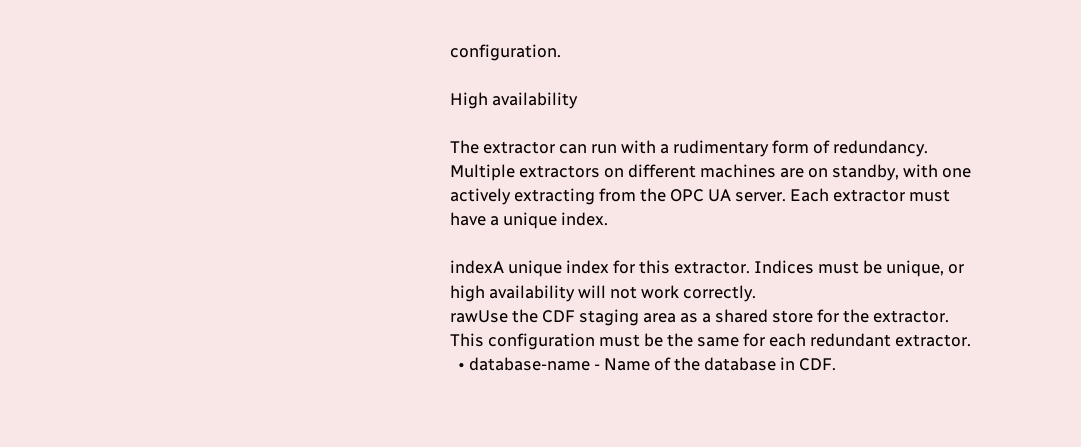configuration.

High availability

The extractor can run with a rudimentary form of redundancy. Multiple extractors on different machines are on standby, with one actively extracting from the OPC UA server. Each extractor must have a unique index.

indexA unique index for this extractor. Indices must be unique, or high availability will not work correctly.
rawUse the CDF staging area as a shared store for the extractor. This configuration must be the same for each redundant extractor.
  • database-name - Name of the database in CDF.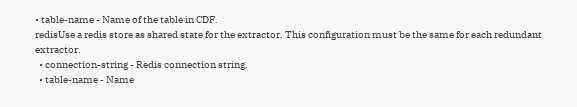• table-name - Name of the table in CDF.
redisUse a redis store as shared state for the extractor. This configuration must be the same for each redundant extractor.
  • connection-string - Redis connection string.
  • table-name - Name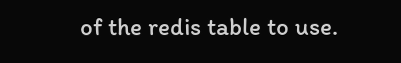of the redis table to use.